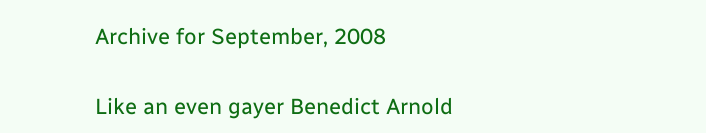Archive for September, 2008

Like an even gayer Benedict Arnold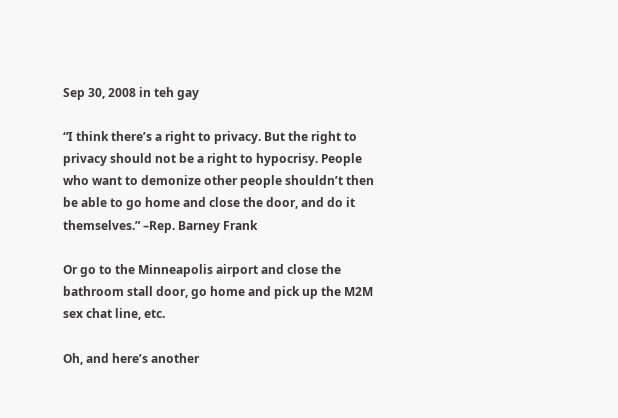Sep 30, 2008 in teh gay

“I think there’s a right to privacy. But the right to privacy should not be a right to hypocrisy. People who want to demonize other people shouldn’t then be able to go home and close the door, and do it themselves.” –Rep. Barney Frank

Or go to the Minneapolis airport and close the bathroom stall door, go home and pick up the M2M sex chat line, etc.

Oh, and here’s another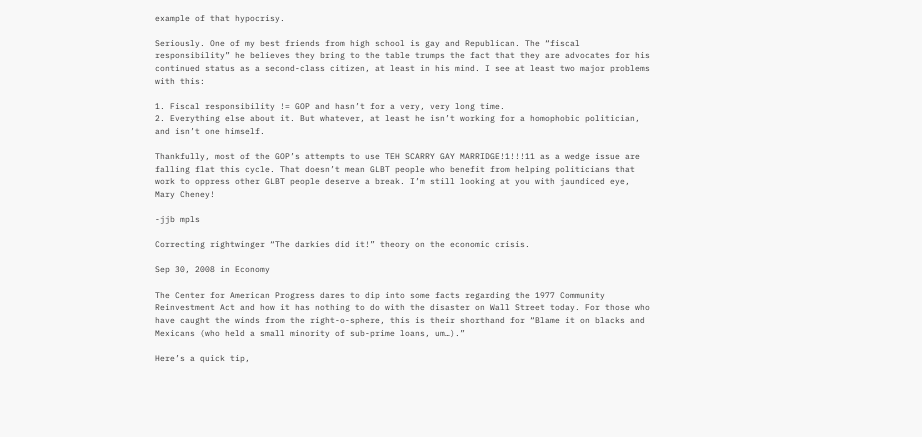example of that hypocrisy.

Seriously. One of my best friends from high school is gay and Republican. The “fiscal responsibility” he believes they bring to the table trumps the fact that they are advocates for his continued status as a second-class citizen, at least in his mind. I see at least two major problems with this:

1. Fiscal responsibility != GOP and hasn’t for a very, very long time.
2. Everything else about it. But whatever, at least he isn’t working for a homophobic politician, and isn’t one himself.

Thankfully, most of the GOP’s attempts to use TEH SCARRY GAY MARRIDGE!1!!!11 as a wedge issue are falling flat this cycle. That doesn’t mean GLBT people who benefit from helping politicians that work to oppress other GLBT people deserve a break. I’m still looking at you with jaundiced eye, Mary Cheney!

-jjb mpls

Correcting rightwinger “The darkies did it!” theory on the economic crisis.

Sep 30, 2008 in Economy

The Center for American Progress dares to dip into some facts regarding the 1977 Community Reinvestment Act and how it has nothing to do with the disaster on Wall Street today. For those who have caught the winds from the right-o-sphere, this is their shorthand for “Blame it on blacks and Mexicans (who held a small minority of sub-prime loans, um…).”

Here’s a quick tip,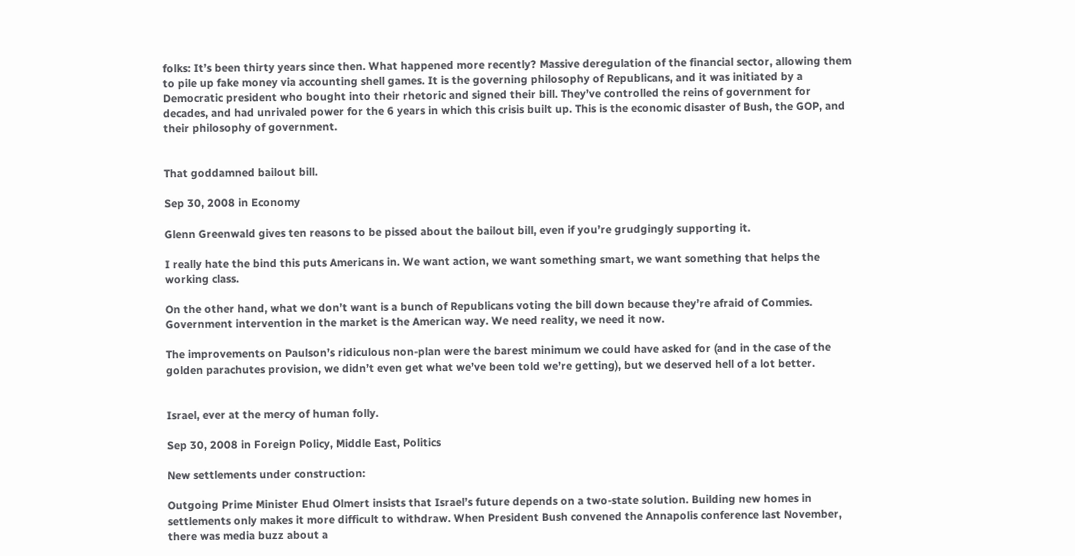folks: It’s been thirty years since then. What happened more recently? Massive deregulation of the financial sector, allowing them to pile up fake money via accounting shell games. It is the governing philosophy of Republicans, and it was initiated by a Democratic president who bought into their rhetoric and signed their bill. They’ve controlled the reins of government for decades, and had unrivaled power for the 6 years in which this crisis built up. This is the economic disaster of Bush, the GOP, and their philosophy of government.


That goddamned bailout bill.

Sep 30, 2008 in Economy

Glenn Greenwald gives ten reasons to be pissed about the bailout bill, even if you’re grudgingly supporting it.

I really hate the bind this puts Americans in. We want action, we want something smart, we want something that helps the working class.

On the other hand, what we don’t want is a bunch of Republicans voting the bill down because they’re afraid of Commies. Government intervention in the market is the American way. We need reality, we need it now.

The improvements on Paulson’s ridiculous non-plan were the barest minimum we could have asked for (and in the case of the golden parachutes provision, we didn’t even get what we’ve been told we’re getting), but we deserved hell of a lot better.


Israel, ever at the mercy of human folly.

Sep 30, 2008 in Foreign Policy, Middle East, Politics

New settlements under construction:

Outgoing Prime Minister Ehud Olmert insists that Israel’s future depends on a two-state solution. Building new homes in settlements only makes it more difficult to withdraw. When President Bush convened the Annapolis conference last November, there was media buzz about a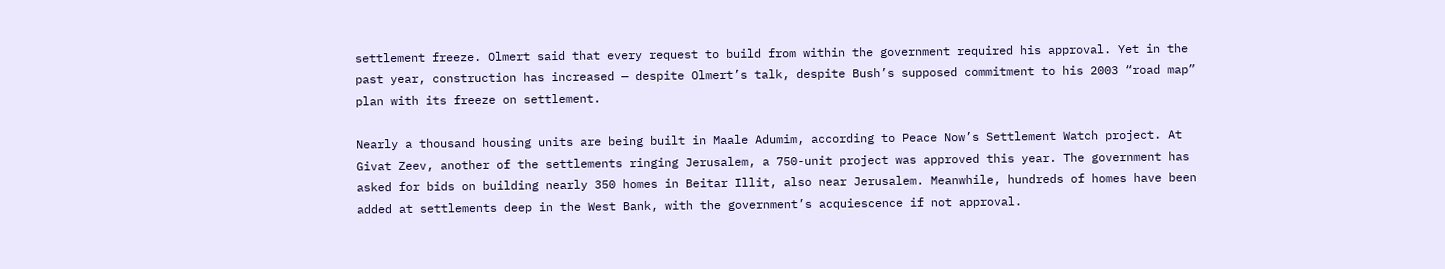settlement freeze. Olmert said that every request to build from within the government required his approval. Yet in the past year, construction has increased — despite Olmert’s talk, despite Bush’s supposed commitment to his 2003 “road map” plan with its freeze on settlement.

Nearly a thousand housing units are being built in Maale Adumim, according to Peace Now’s Settlement Watch project. At Givat Zeev, another of the settlements ringing Jerusalem, a 750-unit project was approved this year. The government has asked for bids on building nearly 350 homes in Beitar Illit, also near Jerusalem. Meanwhile, hundreds of homes have been added at settlements deep in the West Bank, with the government’s acquiescence if not approval.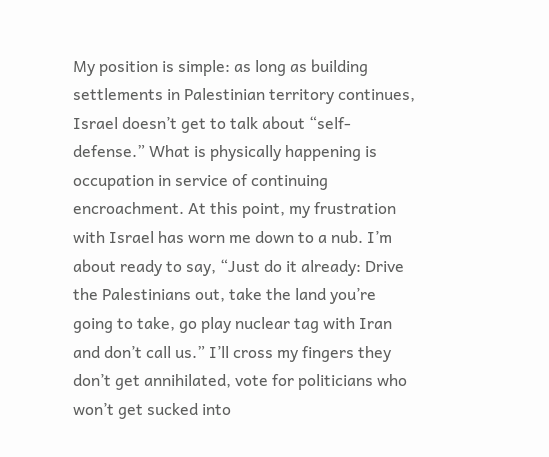My position is simple: as long as building settlements in Palestinian territory continues, Israel doesn’t get to talk about “self-defense.” What is physically happening is occupation in service of continuing encroachment. At this point, my frustration with Israel has worn me down to a nub. I’m about ready to say, “Just do it already: Drive the Palestinians out, take the land you’re going to take, go play nuclear tag with Iran and don’t call us.” I’ll cross my fingers they don’t get annihilated, vote for politicians who won’t get sucked into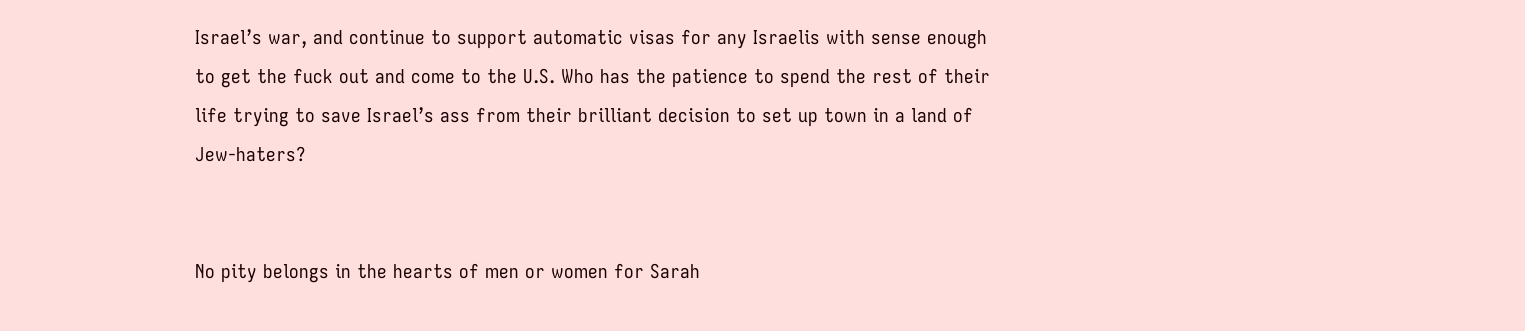Israel’s war, and continue to support automatic visas for any Israelis with sense enough to get the fuck out and come to the U.S. Who has the patience to spend the rest of their life trying to save Israel’s ass from their brilliant decision to set up town in a land of Jew-haters?


No pity belongs in the hearts of men or women for Sarah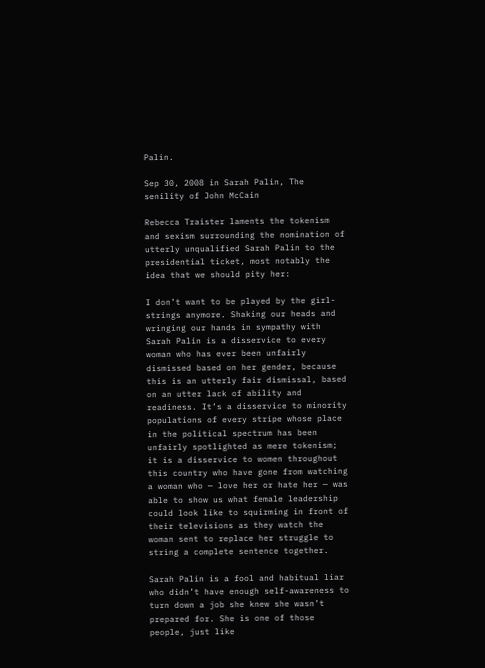Palin.

Sep 30, 2008 in Sarah Palin, The senility of John McCain

Rebecca Traister laments the tokenism and sexism surrounding the nomination of utterly unqualified Sarah Palin to the presidential ticket, most notably the idea that we should pity her:

I don’t want to be played by the girl-strings anymore. Shaking our heads and wringing our hands in sympathy with Sarah Palin is a disservice to every woman who has ever been unfairly dismissed based on her gender, because this is an utterly fair dismissal, based on an utter lack of ability and readiness. It’s a disservice to minority populations of every stripe whose place in the political spectrum has been unfairly spotlighted as mere tokenism; it is a disservice to women throughout this country who have gone from watching a woman who — love her or hate her — was able to show us what female leadership could look like to squirming in front of their televisions as they watch the woman sent to replace her struggle to string a complete sentence together.

Sarah Palin is a fool and habitual liar who didn’t have enough self-awareness to turn down a job she knew she wasn’t prepared for. She is one of those people, just like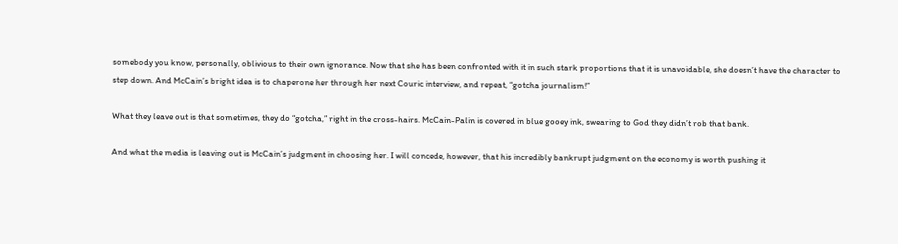somebody you know, personally, oblivious to their own ignorance. Now that she has been confronted with it in such stark proportions that it is unavoidable, she doesn’t have the character to step down. And McCain’s bright idea is to chaperone her through her next Couric interview, and repeat, “gotcha journalism!”

What they leave out is that sometimes, they do “gotcha,” right in the cross-hairs. McCain-Palin is covered in blue gooey ink, swearing to God they didn’t rob that bank.

And what the media is leaving out is McCain’s judgment in choosing her. I will concede, however, that his incredibly bankrupt judgment on the economy is worth pushing it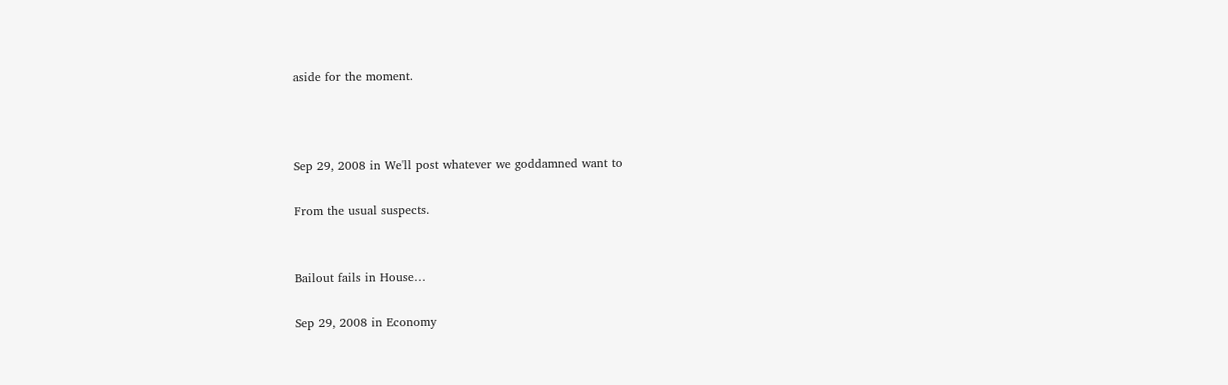aside for the moment.



Sep 29, 2008 in We'll post whatever we goddamned want to

From the usual suspects.


Bailout fails in House…

Sep 29, 2008 in Economy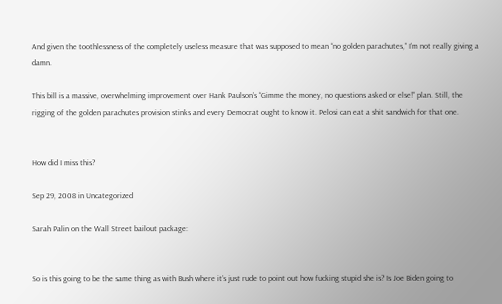And given the toothlessness of the completely useless measure that was supposed to mean “no golden parachutes,” I’m not really giving a damn.

This bill is a massive, overwhelming improvement over Hank Paulson’s “Gimme the money, no questions asked or else!” plan. Still, the rigging of the golden parachutes provision stinks and every Democrat ought to know it. Pelosi can eat a shit sandwich for that one.


How did I miss this?

Sep 29, 2008 in Uncategorized

Sarah Palin on the Wall Street bailout package:


So is this going to be the same thing as with Bush where it’s just rude to point out how fucking stupid she is? Is Joe Biden going to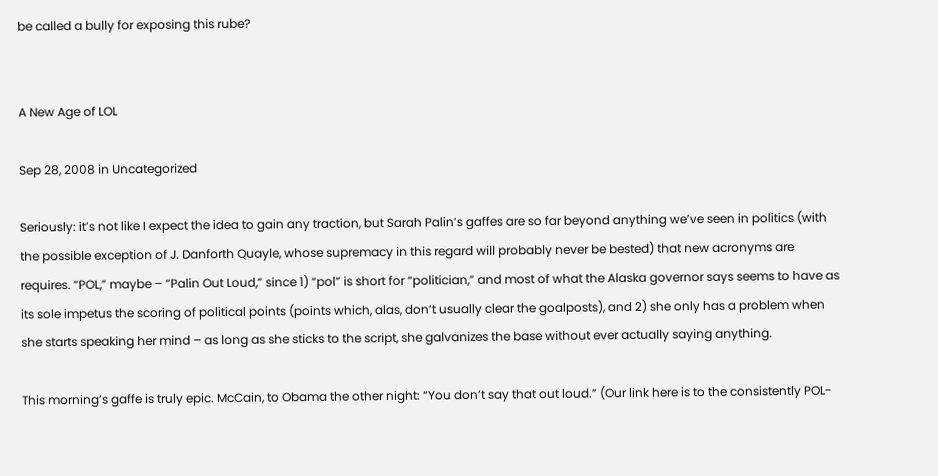be called a bully for exposing this rube?


A New Age of LOL

Sep 28, 2008 in Uncategorized

Seriously: it’s not like I expect the idea to gain any traction, but Sarah Palin’s gaffes are so far beyond anything we’ve seen in politics (with the possible exception of J. Danforth Quayle, whose supremacy in this regard will probably never be bested) that new acronyms are requires. “POL,” maybe – “Palin Out Loud,” since 1) “pol” is short for “politician,” and most of what the Alaska governor says seems to have as its sole impetus the scoring of political points (points which, alas, don’t usually clear the goalposts), and 2) she only has a problem when she starts speaking her mind – as long as she sticks to the script, she galvanizes the base without ever actually saying anything.

This morning’s gaffe is truly epic. McCain, to Obama the other night: “You don’t say that out loud.” (Our link here is to the consistently POL-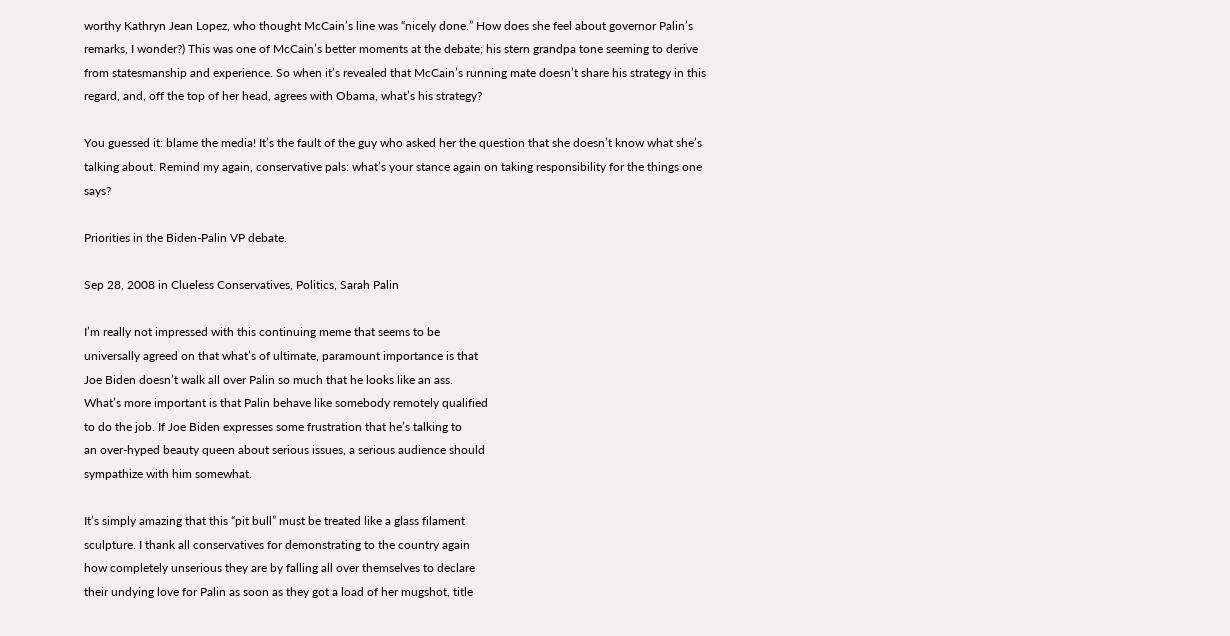worthy Kathryn Jean Lopez, who thought McCain’s line was “nicely done.” How does she feel about governor Palin’s remarks, I wonder?) This was one of McCain’s better moments at the debate; his stern grandpa tone seeming to derive from statesmanship and experience. So when it’s revealed that McCain’s running mate doesn’t share his strategy in this regard, and, off the top of her head, agrees with Obama, what’s his strategy?

You guessed it: blame the media! It’s the fault of the guy who asked her the question that she doesn’t know what she’s talking about. Remind my again, conservative pals: what’s your stance again on taking responsibility for the things one says?

Priorities in the Biden-Palin VP debate.

Sep 28, 2008 in Clueless Conservatives, Politics, Sarah Palin

I’m really not impressed with this continuing meme that seems to be
universally agreed on that what’s of ultimate, paramount importance is that
Joe Biden doesn’t walk all over Palin so much that he looks like an ass.
What’s more important is that Palin behave like somebody remotely qualified
to do the job. If Joe Biden expresses some frustration that he’s talking to
an over-hyped beauty queen about serious issues, a serious audience should
sympathize with him somewhat.

It’s simply amazing that this “pit bull” must be treated like a glass filament
sculpture. I thank all conservatives for demonstrating to the country again
how completely unserious they are by falling all over themselves to declare
their undying love for Palin as soon as they got a load of her mugshot, title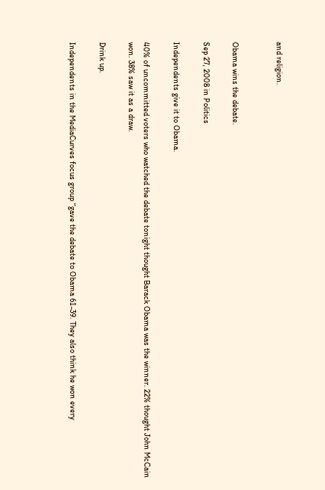and religion.


Obama wins the debate.

Sep 27, 2008 in Politics

Independents give it to Obama.

40% of uncommitted voters who watched the debate tonight thought Barack Obama was the winner. 22% thought John McCain won. 38% saw it as a draw.

Drink up.

Independents in the MediaCurves focus group “gave the debate to Obama 61-39. They also think he won every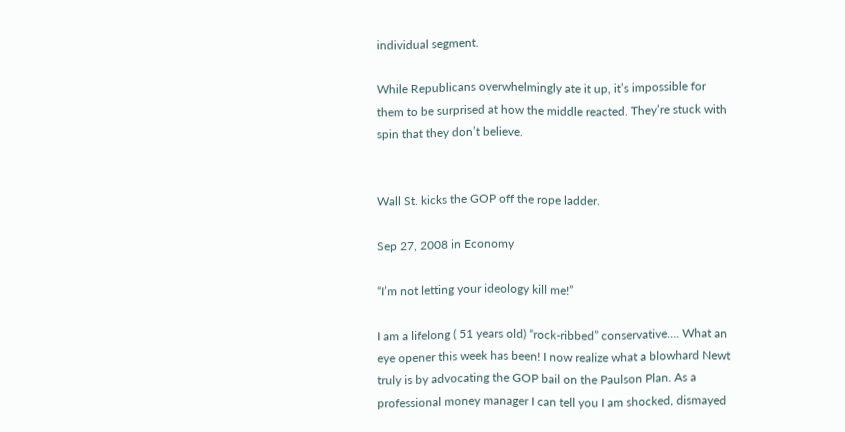individual segment.

While Republicans overwhelmingly ate it up, it’s impossible for them to be surprised at how the middle reacted. They’re stuck with spin that they don’t believe.


Wall St. kicks the GOP off the rope ladder.

Sep 27, 2008 in Economy

“I’m not letting your ideology kill me!”

I am a lifelong ( 51 years old) “rock-ribbed” conservative…. What an eye opener this week has been! I now realize what a blowhard Newt truly is by advocating the GOP bail on the Paulson Plan. As a professional money manager I can tell you I am shocked, dismayed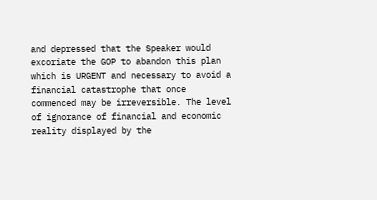and depressed that the Speaker would excoriate the GOP to abandon this plan which is URGENT and necessary to avoid a financial catastrophe that once commenced may be irreversible. The level of ignorance of financial and economic reality displayed by the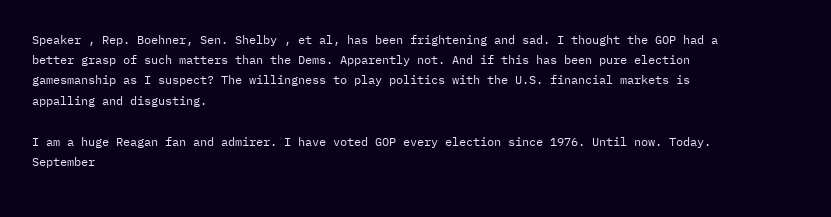Speaker , Rep. Boehner, Sen. Shelby , et al, has been frightening and sad. I thought the GOP had a better grasp of such matters than the Dems. Apparently not. And if this has been pure election gamesmanship as I suspect? The willingness to play politics with the U.S. financial markets is appalling and disgusting.

I am a huge Reagan fan and admirer. I have voted GOP every election since 1976. Until now. Today. September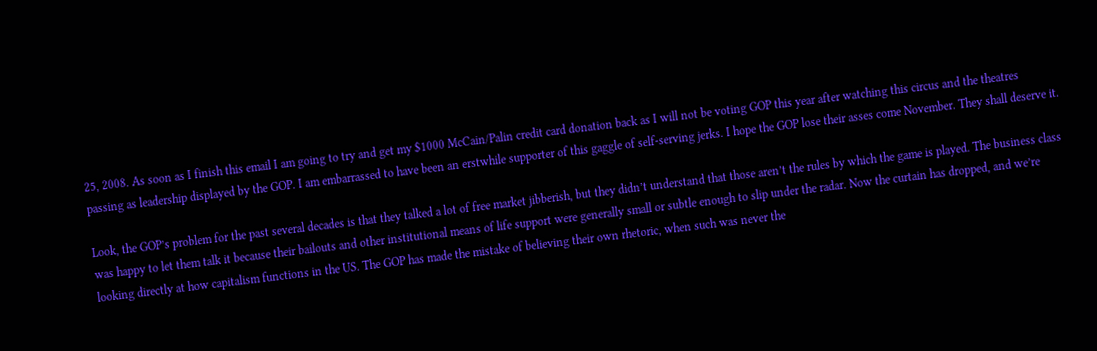25, 2008. As soon as I finish this email I am going to try and get my $1000 McCain/Palin credit card donation back as I will not be voting GOP this year after watching this circus and the theatres passing as leadership displayed by the GOP. I am embarrassed to have been an erstwhile supporter of this gaggle of self-serving jerks. I hope the GOP lose their asses come November. They shall deserve it.

Look, the GOP’s problem for the past several decades is that they talked a lot of free market jibberish, but they didn’t understand that those aren’t the rules by which the game is played. The business class was happy to let them talk it because their bailouts and other institutional means of life support were generally small or subtle enough to slip under the radar. Now the curtain has dropped, and we’re looking directly at how capitalism functions in the US. The GOP has made the mistake of believing their own rhetoric, when such was never the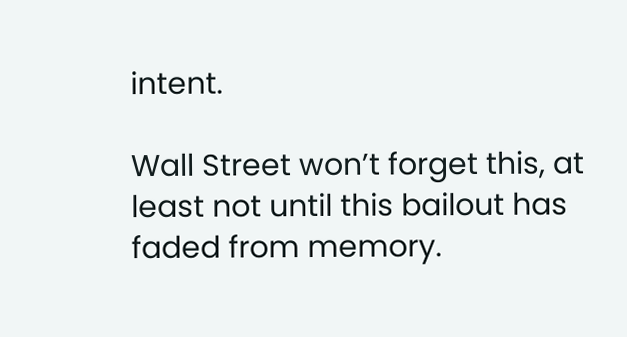intent.

Wall Street won’t forget this, at least not until this bailout has faded from memory.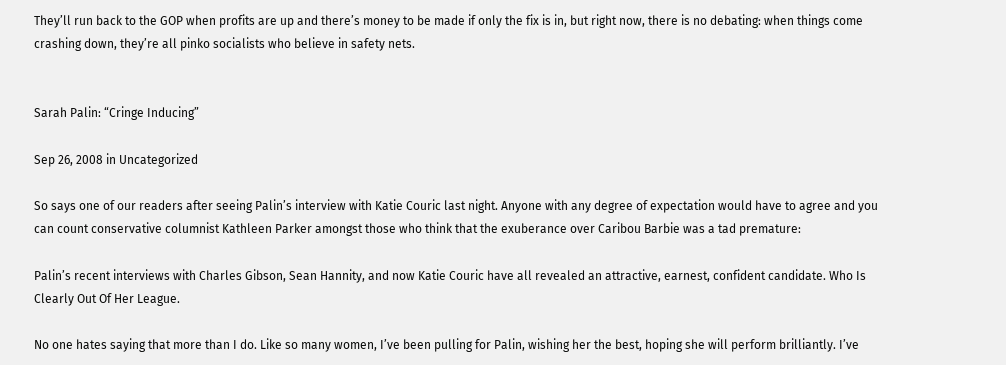They’ll run back to the GOP when profits are up and there’s money to be made if only the fix is in, but right now, there is no debating: when things come crashing down, they’re all pinko socialists who believe in safety nets.


Sarah Palin: “Cringe Inducing”

Sep 26, 2008 in Uncategorized

So says one of our readers after seeing Palin’s interview with Katie Couric last night. Anyone with any degree of expectation would have to agree and you can count conservative columnist Kathleen Parker amongst those who think that the exuberance over Caribou Barbie was a tad premature:

Palin’s recent interviews with Charles Gibson, Sean Hannity, and now Katie Couric have all revealed an attractive, earnest, confident candidate. Who Is Clearly Out Of Her League.

No one hates saying that more than I do. Like so many women, I’ve been pulling for Palin, wishing her the best, hoping she will perform brilliantly. I’ve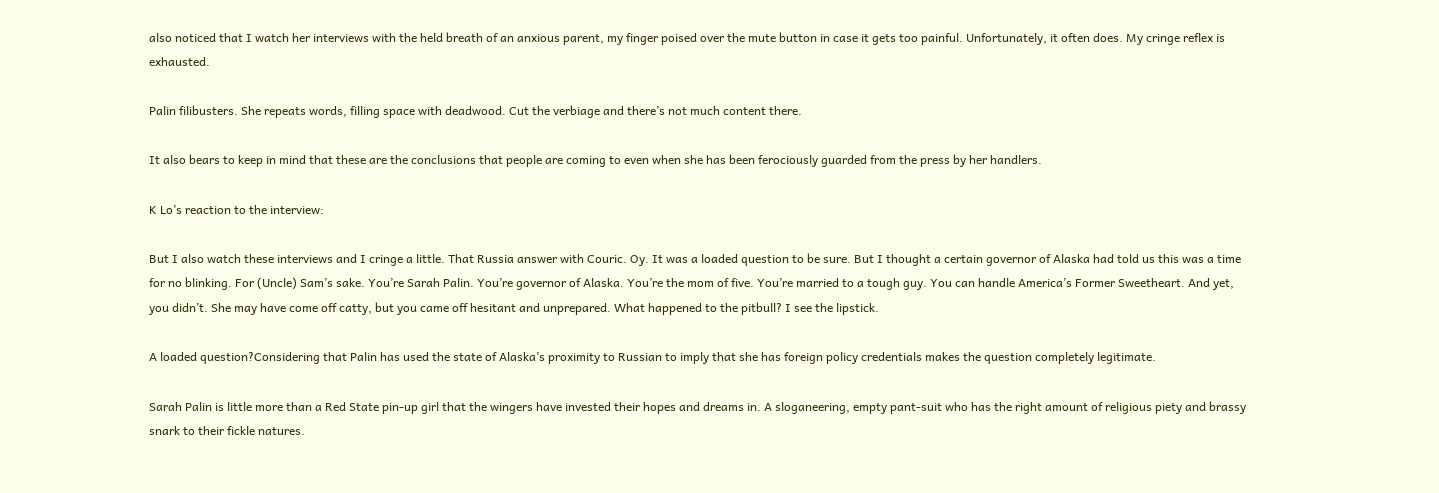also noticed that I watch her interviews with the held breath of an anxious parent, my finger poised over the mute button in case it gets too painful. Unfortunately, it often does. My cringe reflex is exhausted.

Palin filibusters. She repeats words, filling space with deadwood. Cut the verbiage and there’s not much content there.

It also bears to keep in mind that these are the conclusions that people are coming to even when she has been ferociously guarded from the press by her handlers.

K Lo’s reaction to the interview:

But I also watch these interviews and I cringe a little. That Russia answer with Couric. Oy. It was a loaded question to be sure. But I thought a certain governor of Alaska had told us this was a time for no blinking. For (Uncle) Sam’s sake. You’re Sarah Palin. You’re governor of Alaska. You’re the mom of five. You’re married to a tough guy. You can handle America’s Former Sweetheart. And yet, you didn’t. She may have come off catty, but you came off hesitant and unprepared. What happened to the pitbull? I see the lipstick.

A loaded question?Considering that Palin has used the state of Alaska’s proximity to Russian to imply that she has foreign policy credentials makes the question completely legitimate.

Sarah Palin is little more than a Red State pin-up girl that the wingers have invested their hopes and dreams in. A sloganeering, empty pant-suit who has the right amount of religious piety and brassy snark to their fickle natures.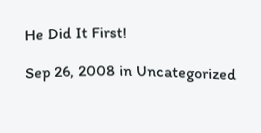He Did It First!

Sep 26, 2008 in Uncategorized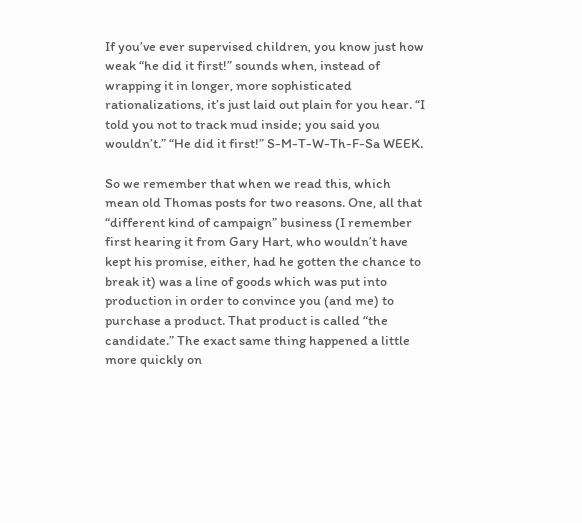If you’ve ever supervised children, you know just how weak “he did it first!” sounds when, instead of wrapping it in longer, more sophisticated rationalizations, it’s just laid out plain for you hear. “I told you not to track mud inside; you said you wouldn’t.” “He did it first!” S-M-T-W-Th-F-Sa WEEK.

So we remember that when we read this, which mean old Thomas posts for two reasons. One, all that “different kind of campaign” business (I remember first hearing it from Gary Hart, who wouldn’t have kept his promise, either, had he gotten the chance to break it) was a line of goods which was put into production in order to convince you (and me) to purchase a product. That product is called “the candidate.” The exact same thing happened a little more quickly on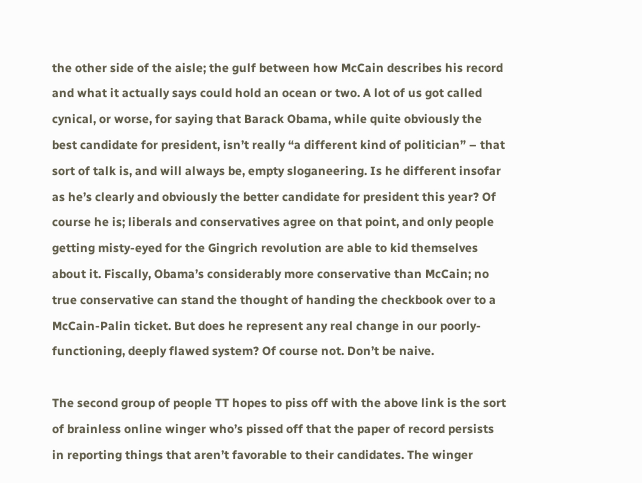the other side of the aisle; the gulf between how McCain describes his record and what it actually says could hold an ocean or two. A lot of us got called cynical, or worse, for saying that Barack Obama, while quite obviously the best candidate for president, isn’t really “a different kind of politician” – that sort of talk is, and will always be, empty sloganeering. Is he different insofar as he’s clearly and obviously the better candidate for president this year? Of course he is; liberals and conservatives agree on that point, and only people getting misty-eyed for the Gingrich revolution are able to kid themselves about it. Fiscally, Obama’s considerably more conservative than McCain; no true conservative can stand the thought of handing the checkbook over to a McCain-Palin ticket. But does he represent any real change in our poorly-functioning, deeply flawed system? Of course not. Don’t be naive.

The second group of people TT hopes to piss off with the above link is the sort of brainless online winger who’s pissed off that the paper of record persists in reporting things that aren’t favorable to their candidates. The winger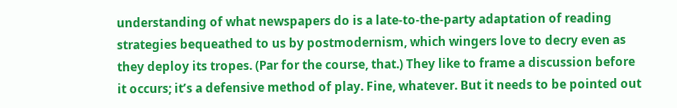understanding of what newspapers do is a late-to-the-party adaptation of reading strategies bequeathed to us by postmodernism, which wingers love to decry even as they deploy its tropes. (Par for the course, that.) They like to frame a discussion before it occurs; it’s a defensive method of play. Fine, whatever. But it needs to be pointed out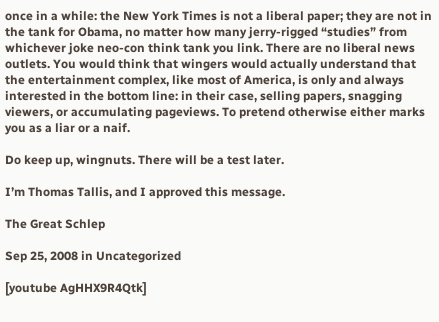once in a while: the New York Times is not a liberal paper; they are not in the tank for Obama, no matter how many jerry-rigged “studies” from whichever joke neo-con think tank you link. There are no liberal news outlets. You would think that wingers would actually understand that the entertainment complex, like most of America, is only and always interested in the bottom line: in their case, selling papers, snagging viewers, or accumulating pageviews. To pretend otherwise either marks you as a liar or a naif.

Do keep up, wingnuts. There will be a test later.

I’m Thomas Tallis, and I approved this message.

The Great Schlep

Sep 25, 2008 in Uncategorized

[youtube AgHHX9R4Qtk]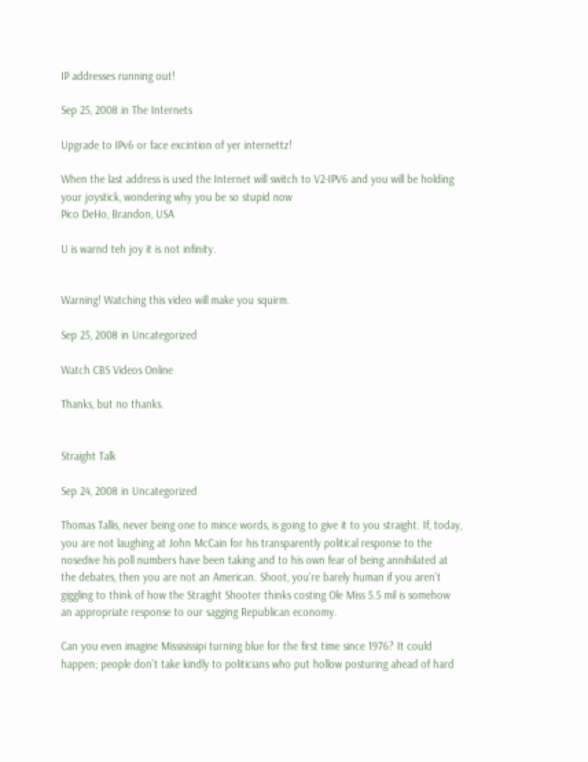IP addresses running out!

Sep 25, 2008 in The Internets

Upgrade to IPv6 or face excintion of yer internettz!

When the last address is used the Internet will switch to V2-IPV6 and you will be holding your joystick, wondering why you be so stupid now
Pico DeHo, Brandon, USA

U is warnd teh joy it is not infinity.


Warning! Watching this video will make you squirm.

Sep 25, 2008 in Uncategorized

Watch CBS Videos Online

Thanks, but no thanks.


Straight Talk

Sep 24, 2008 in Uncategorized

Thomas Tallis, never being one to mince words, is going to give it to you straight. If, today, you are not laughing at John McCain for his transparently political response to the nosedive his poll numbers have been taking and to his own fear of being annihilated at the debates, then you are not an American. Shoot, you’re barely human if you aren’t giggling to think of how the Straight Shooter thinks costing Ole Miss 5.5 mil is somehow an appropriate response to our sagging Republican economy.

Can you even imagine Missisissipi turning blue for the first time since 1976? It could happen; people don’t take kindly to politicians who put hollow posturing ahead of hard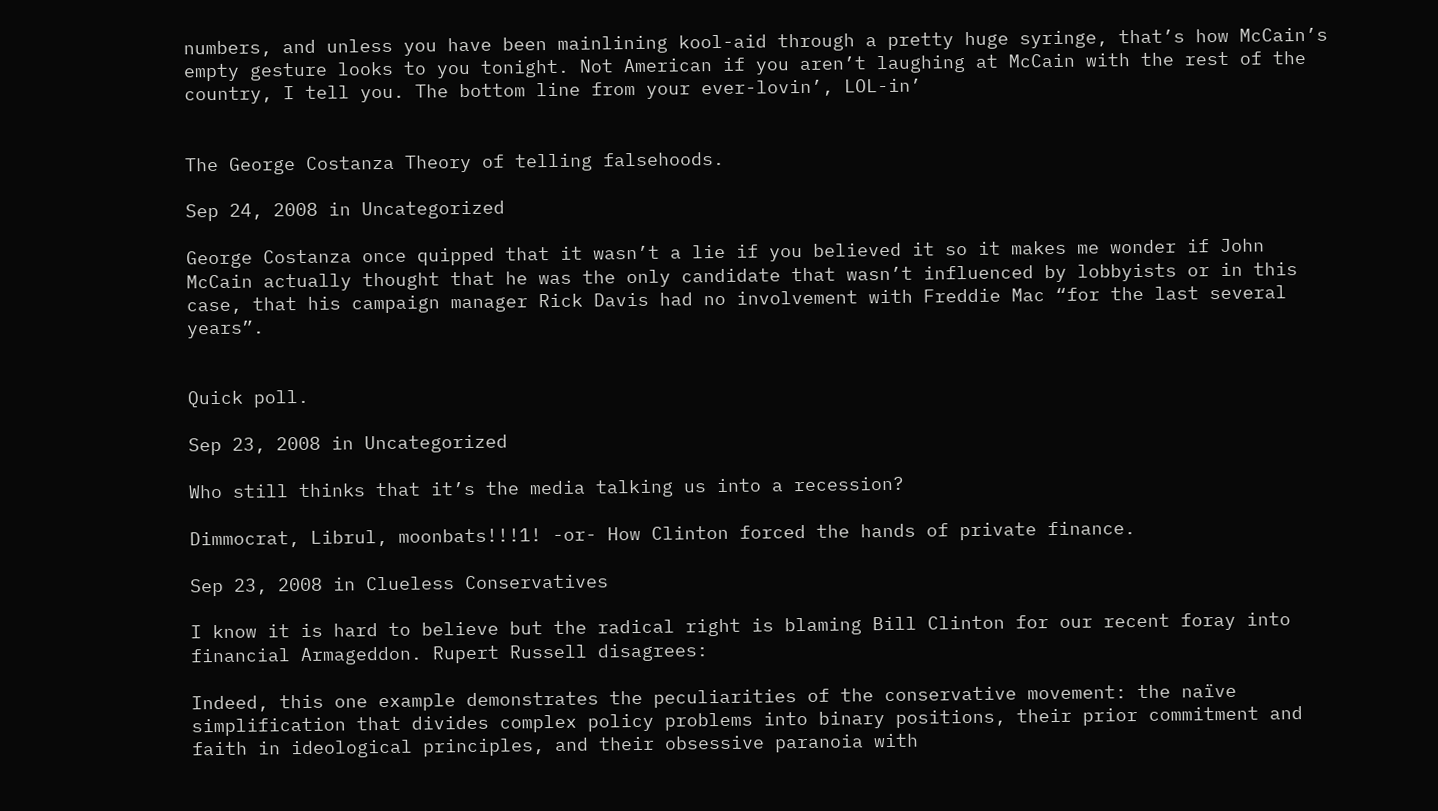numbers, and unless you have been mainlining kool-aid through a pretty huge syringe, that’s how McCain’s empty gesture looks to you tonight. Not American if you aren’t laughing at McCain with the rest of the country, I tell you. The bottom line from your ever-lovin’, LOL-in’


The George Costanza Theory of telling falsehoods.

Sep 24, 2008 in Uncategorized

George Costanza once quipped that it wasn’t a lie if you believed it so it makes me wonder if John McCain actually thought that he was the only candidate that wasn’t influenced by lobbyists or in this case, that his campaign manager Rick Davis had no involvement with Freddie Mac “for the last several years”.


Quick poll.

Sep 23, 2008 in Uncategorized

Who still thinks that it’s the media talking us into a recession?

Dimmocrat, Librul, moonbats!!!1! -or- How Clinton forced the hands of private finance.

Sep 23, 2008 in Clueless Conservatives

I know it is hard to believe but the radical right is blaming Bill Clinton for our recent foray into financial Armageddon. Rupert Russell disagrees:

Indeed, this one example demonstrates the peculiarities of the conservative movement: the naïve simplification that divides complex policy problems into binary positions, their prior commitment and faith in ideological principles, and their obsessive paranoia with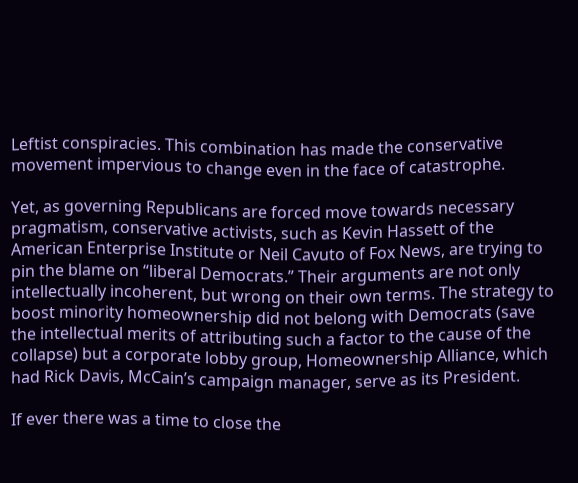Leftist conspiracies. This combination has made the conservative movement impervious to change even in the face of catastrophe.

Yet, as governing Republicans are forced move towards necessary pragmatism, conservative activists, such as Kevin Hassett of the American Enterprise Institute or Neil Cavuto of Fox News, are trying to pin the blame on “liberal Democrats.” Their arguments are not only intellectually incoherent, but wrong on their own terms. The strategy to boost minority homeownership did not belong with Democrats (save the intellectual merits of attributing such a factor to the cause of the collapse) but a corporate lobby group, Homeownership Alliance, which had Rick Davis, McCain’s campaign manager, serve as its President.

If ever there was a time to close the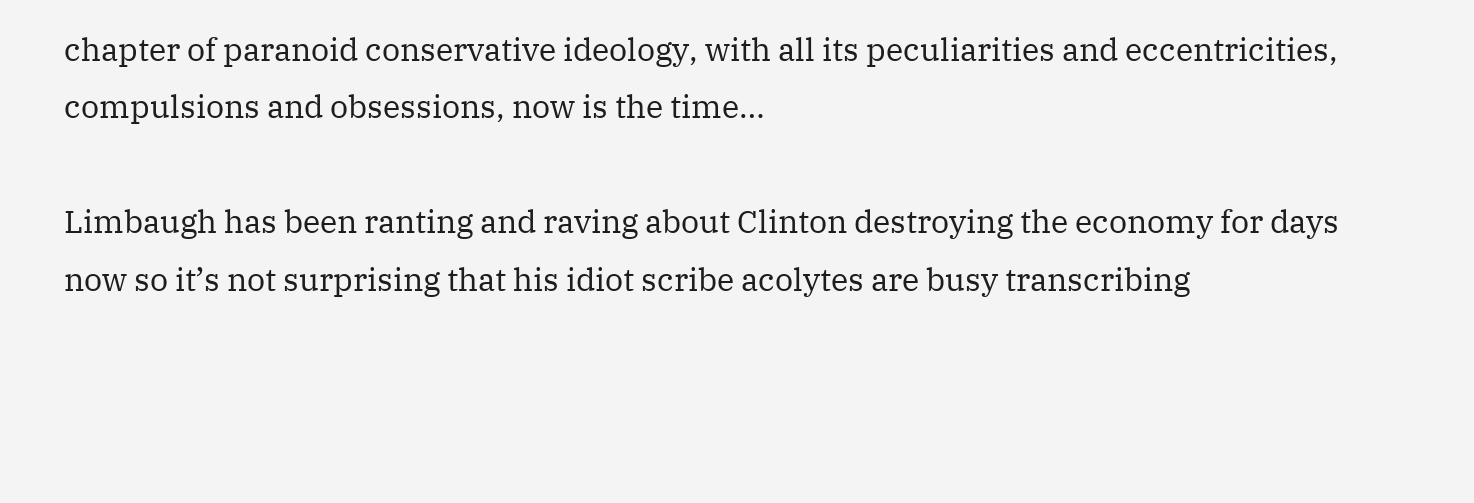chapter of paranoid conservative ideology, with all its peculiarities and eccentricities, compulsions and obsessions, now is the time…

Limbaugh has been ranting and raving about Clinton destroying the economy for days now so it’s not surprising that his idiot scribe acolytes are busy transcribing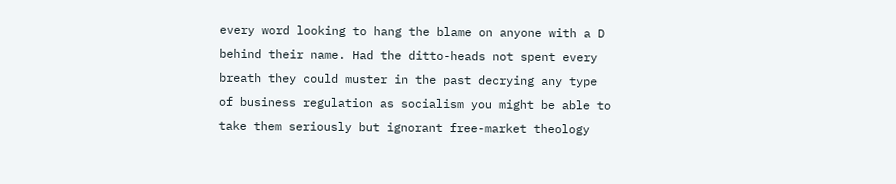every word looking to hang the blame on anyone with a D behind their name. Had the ditto-heads not spent every breath they could muster in the past decrying any type of business regulation as socialism you might be able to take them seriously but ignorant free-market theology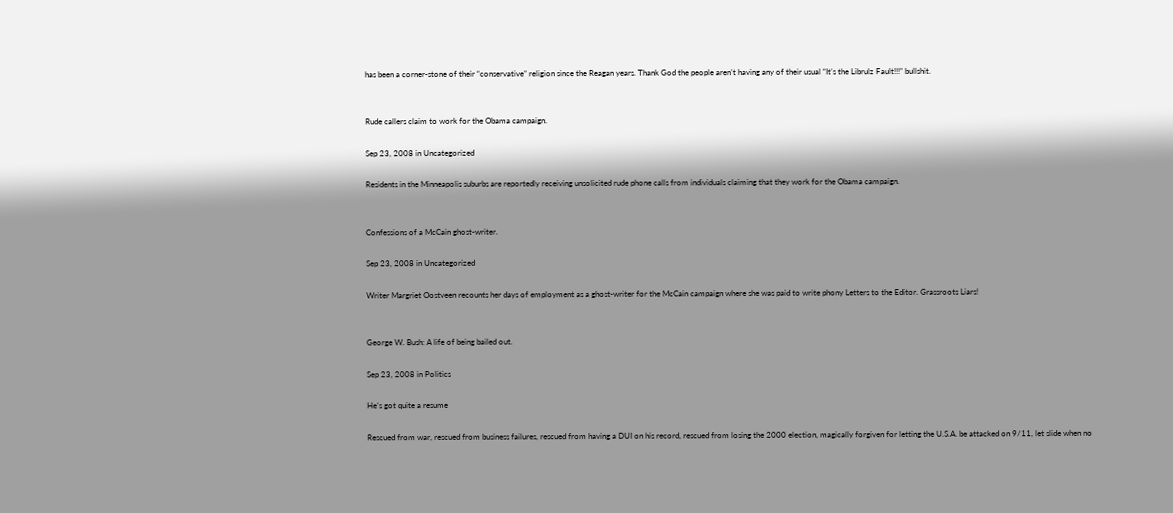has been a corner-stone of their “conservative” religion since the Reagan years. Thank God the people aren’t having any of their usual “It’s the Librulz Fault!!!” bullshit.


Rude callers claim to work for the Obama campaign.

Sep 23, 2008 in Uncategorized

Residents in the Minneapolis suburbs are reportedly receiving unsolicited rude phone calls from individuals claiming that they work for the Obama campaign.


Confessions of a McCain ghost-writer.

Sep 23, 2008 in Uncategorized

Writer Margriet Oostveen recounts her days of employment as a ghost-writer for the McCain campaign where she was paid to write phony Letters to the Editor. Grassroots Liars!


George W. Bush: A life of being bailed out.

Sep 23, 2008 in Politics

He’s got quite a resume

Rescued from war, rescued from business failures, rescued from having a DUI on his record, rescued from losing the 2000 election, magically forgiven for letting the U.S.A. be attacked on 9/11, let slide when no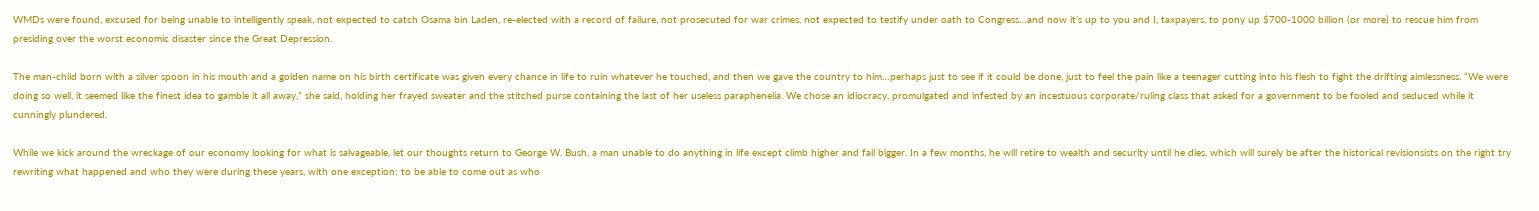WMDs were found, excused for being unable to intelligently speak, not expected to catch Osama bin Laden, re-elected with a record of failure, not prosecuted for war crimes, not expected to testify under oath to Congress…and now it’s up to you and I, taxpayers, to pony up $700-1000 billion (or more) to rescue him from presiding over the worst economic disaster since the Great Depression.

The man-child born with a silver spoon in his mouth and a golden name on his birth certificate was given every chance in life to ruin whatever he touched, and then we gave the country to him…perhaps just to see if it could be done, just to feel the pain like a teenager cutting into his flesh to fight the drifting aimlessness. “We were doing so well, it seemed like the finest idea to gamble it all away,” she said, holding her frayed sweater and the stitched purse containing the last of her useless paraphenelia. We chose an idiocracy, promulgated and infested by an incestuous corporate/ruling class that asked for a government to be fooled and seduced while it cunningly plundered.

While we kick around the wreckage of our economy looking for what is salvageable, let our thoughts return to George W. Bush, a man unable to do anything in life except climb higher and fail bigger. In a few months, he will retire to wealth and security until he dies, which will surely be after the historical revisionsists on the right try rewriting what happened and who they were during these years, with one exception: to be able to come out as who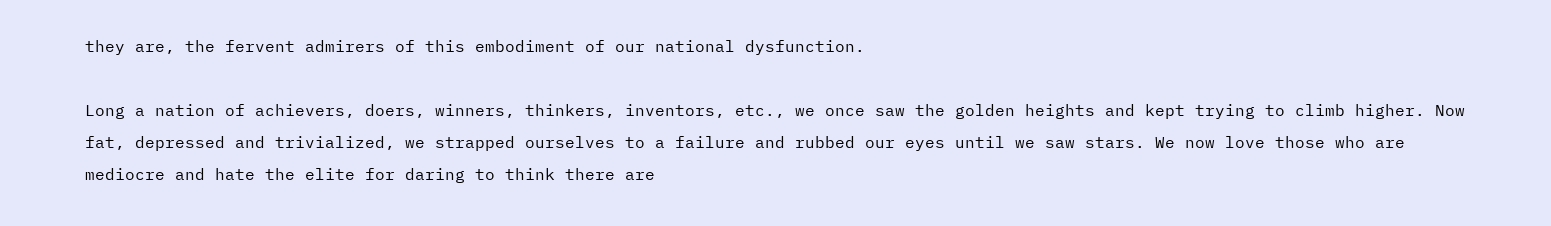they are, the fervent admirers of this embodiment of our national dysfunction.

Long a nation of achievers, doers, winners, thinkers, inventors, etc., we once saw the golden heights and kept trying to climb higher. Now fat, depressed and trivialized, we strapped ourselves to a failure and rubbed our eyes until we saw stars. We now love those who are mediocre and hate the elite for daring to think there are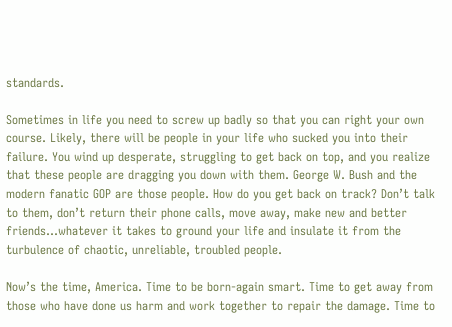standards.

Sometimes in life you need to screw up badly so that you can right your own course. Likely, there will be people in your life who sucked you into their failure. You wind up desperate, struggling to get back on top, and you realize that these people are dragging you down with them. George W. Bush and the modern fanatic GOP are those people. How do you get back on track? Don’t talk to them, don’t return their phone calls, move away, make new and better friends…whatever it takes to ground your life and insulate it from the turbulence of chaotic, unreliable, troubled people.

Now’s the time, America. Time to be born-again smart. Time to get away from those who have done us harm and work together to repair the damage. Time to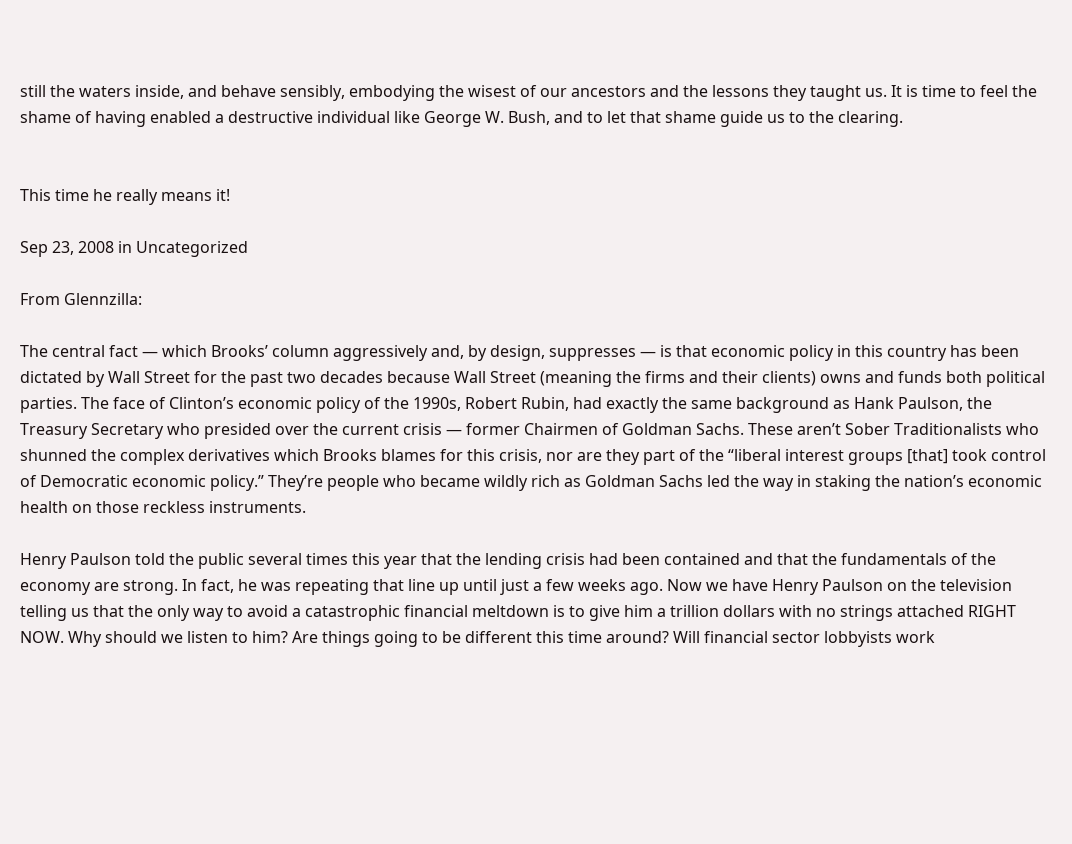still the waters inside, and behave sensibly, embodying the wisest of our ancestors and the lessons they taught us. It is time to feel the shame of having enabled a destructive individual like George W. Bush, and to let that shame guide us to the clearing.


This time he really means it!

Sep 23, 2008 in Uncategorized

From Glennzilla:

The central fact — which Brooks’ column aggressively and, by design, suppresses — is that economic policy in this country has been dictated by Wall Street for the past two decades because Wall Street (meaning the firms and their clients) owns and funds both political parties. The face of Clinton’s economic policy of the 1990s, Robert Rubin, had exactly the same background as Hank Paulson, the Treasury Secretary who presided over the current crisis — former Chairmen of Goldman Sachs. These aren’t Sober Traditionalists who shunned the complex derivatives which Brooks blames for this crisis, nor are they part of the “liberal interest groups [that] took control of Democratic economic policy.” They’re people who became wildly rich as Goldman Sachs led the way in staking the nation’s economic health on those reckless instruments.

Henry Paulson told the public several times this year that the lending crisis had been contained and that the fundamentals of the economy are strong. In fact, he was repeating that line up until just a few weeks ago. Now we have Henry Paulson on the television telling us that the only way to avoid a catastrophic financial meltdown is to give him a trillion dollars with no strings attached RIGHT NOW. Why should we listen to him? Are things going to be different this time around? Will financial sector lobbyists work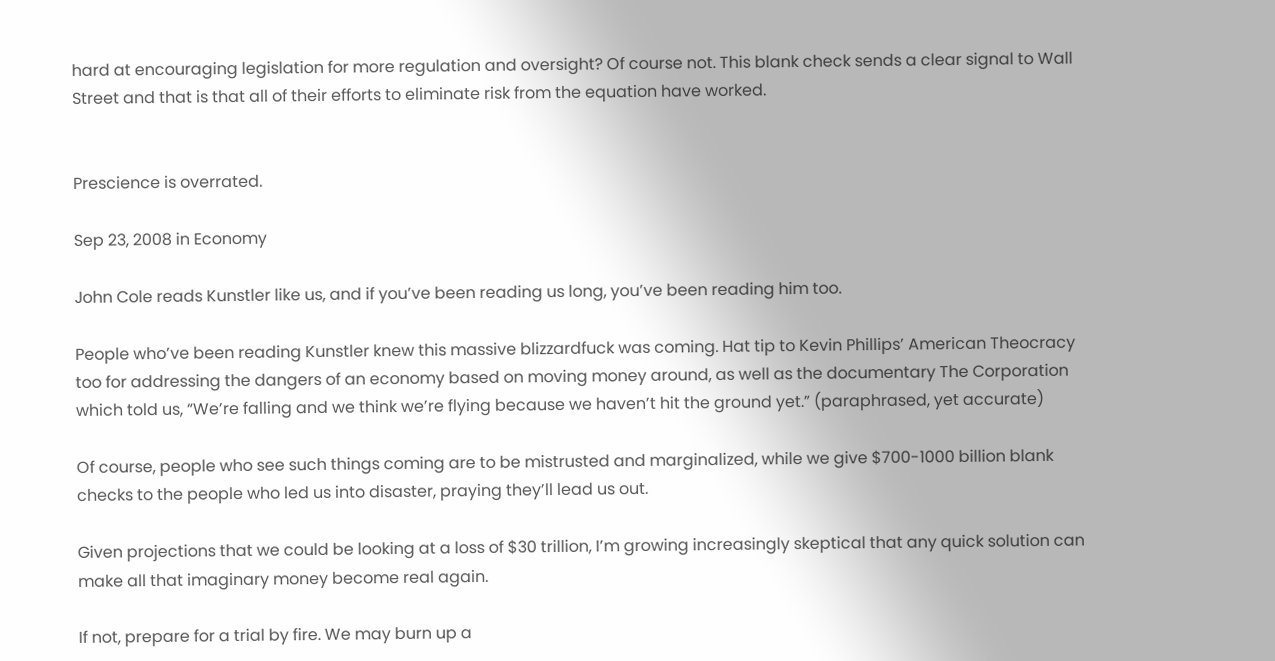hard at encouraging legislation for more regulation and oversight? Of course not. This blank check sends a clear signal to Wall Street and that is that all of their efforts to eliminate risk from the equation have worked.


Prescience is overrated.

Sep 23, 2008 in Economy

John Cole reads Kunstler like us, and if you’ve been reading us long, you’ve been reading him too.

People who’ve been reading Kunstler knew this massive blizzardfuck was coming. Hat tip to Kevin Phillips’ American Theocracy too for addressing the dangers of an economy based on moving money around, as well as the documentary The Corporation which told us, “We’re falling and we think we’re flying because we haven’t hit the ground yet.” (paraphrased, yet accurate)

Of course, people who see such things coming are to be mistrusted and marginalized, while we give $700-1000 billion blank checks to the people who led us into disaster, praying they’ll lead us out.

Given projections that we could be looking at a loss of $30 trillion, I’m growing increasingly skeptical that any quick solution can make all that imaginary money become real again.

If not, prepare for a trial by fire. We may burn up a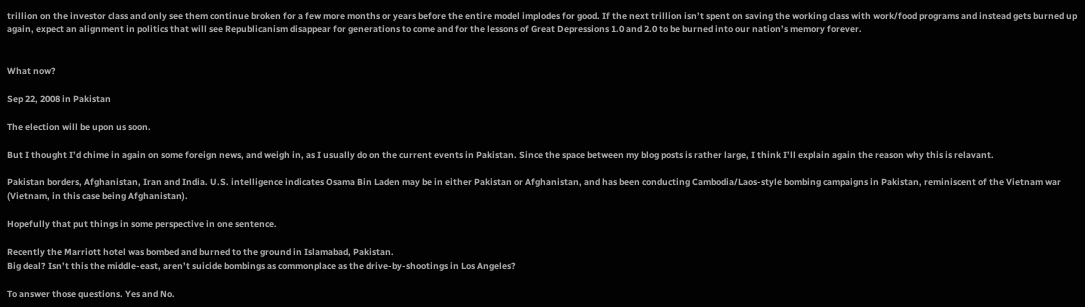trillion on the investor class and only see them continue broken for a few more months or years before the entire model implodes for good. If the next trillion isn’t spent on saving the working class with work/food programs and instead gets burned up again, expect an alignment in politics that will see Republicanism disappear for generations to come and for the lessons of Great Depressions 1.0 and 2.0 to be burned into our nation’s memory forever.


What now?

Sep 22, 2008 in Pakistan

The election will be upon us soon.

But I thought I’d chime in again on some foreign news, and weigh in, as I usually do on the current events in Pakistan. Since the space between my blog posts is rather large, I think I’ll explain again the reason why this is relavant.

Pakistan borders, Afghanistan, Iran and India. U.S. intelligence indicates Osama Bin Laden may be in either Pakistan or Afghanistan, and has been conducting Cambodia/Laos-style bombing campaigns in Pakistan, reminiscent of the Vietnam war (Vietnam, in this case being Afghanistan).

Hopefully that put things in some perspective in one sentence.

Recently the Marriott hotel was bombed and burned to the ground in Islamabad, Pakistan.
Big deal? Isn’t this the middle-east, aren’t suicide bombings as commonplace as the drive-by-shootings in Los Angeles?

To answer those questions. Yes and No.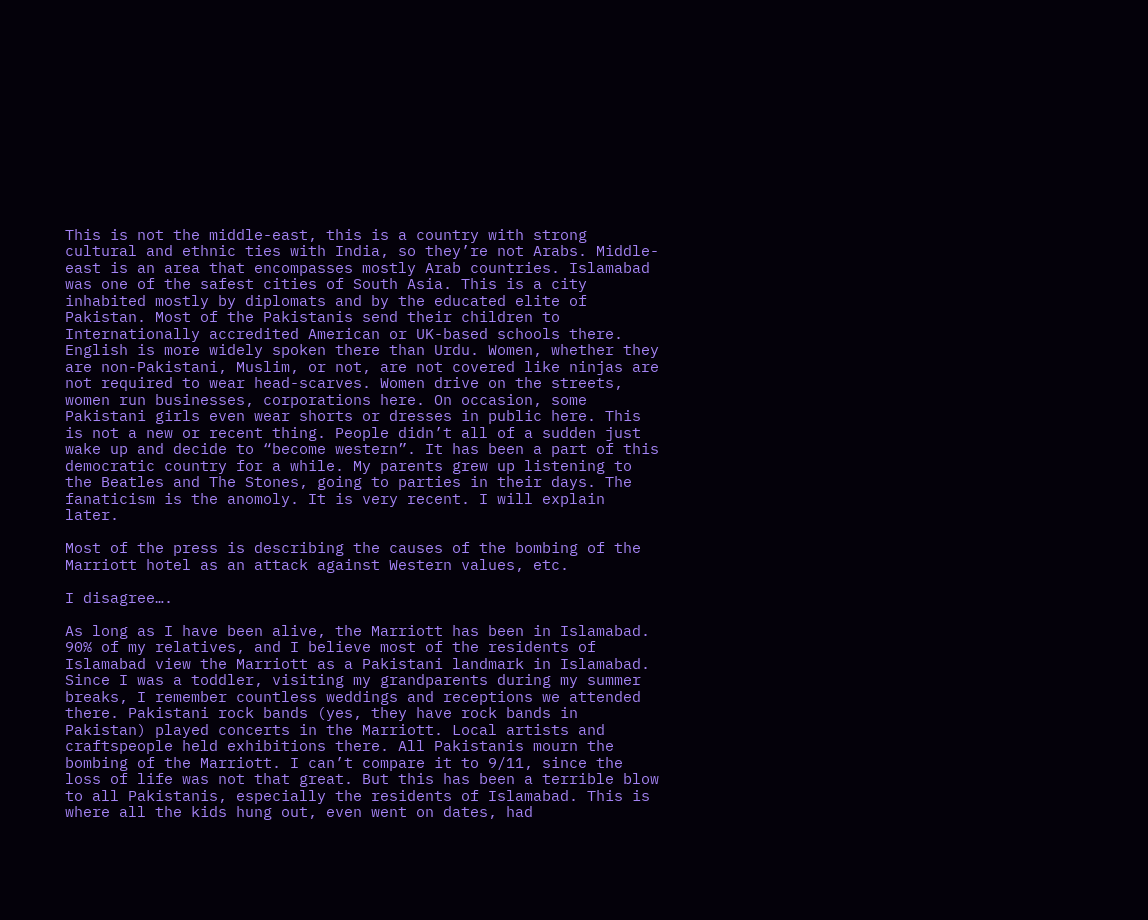This is not the middle-east, this is a country with strong cultural and ethnic ties with India, so they’re not Arabs. Middle-east is an area that encompasses mostly Arab countries. Islamabad was one of the safest cities of South Asia. This is a city inhabited mostly by diplomats and by the educated elite of Pakistan. Most of the Pakistanis send their children to Internationally accredited American or UK-based schools there. English is more widely spoken there than Urdu. Women, whether they are non-Pakistani, Muslim, or not, are not covered like ninjas are not required to wear head-scarves. Women drive on the streets, women run businesses, corporations here. On occasion, some Pakistani girls even wear shorts or dresses in public here. This is not a new or recent thing. People didn’t all of a sudden just wake up and decide to “become western”. It has been a part of this democratic country for a while. My parents grew up listening to the Beatles and The Stones, going to parties in their days. The fanaticism is the anomoly. It is very recent. I will explain later.

Most of the press is describing the causes of the bombing of the Marriott hotel as an attack against Western values, etc.

I disagree….

As long as I have been alive, the Marriott has been in Islamabad. 90% of my relatives, and I believe most of the residents of Islamabad view the Marriott as a Pakistani landmark in Islamabad. Since I was a toddler, visiting my grandparents during my summer breaks, I remember countless weddings and receptions we attended there. Pakistani rock bands (yes, they have rock bands in Pakistan) played concerts in the Marriott. Local artists and craftspeople held exhibitions there. All Pakistanis mourn the bombing of the Marriott. I can’t compare it to 9/11, since the loss of life was not that great. But this has been a terrible blow to all Pakistanis, especially the residents of Islamabad. This is where all the kids hung out, even went on dates, had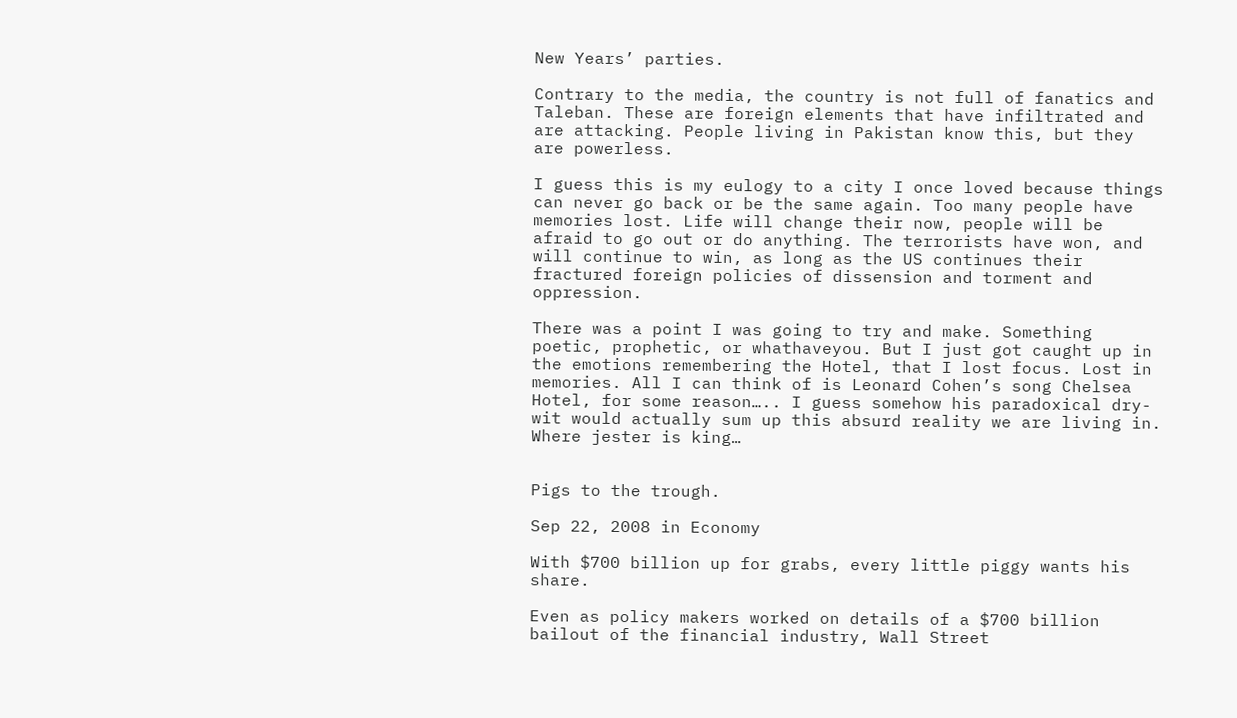New Years’ parties.

Contrary to the media, the country is not full of fanatics and Taleban. These are foreign elements that have infiltrated and are attacking. People living in Pakistan know this, but they are powerless.

I guess this is my eulogy to a city I once loved because things can never go back or be the same again. Too many people have memories lost. Life will change their now, people will be afraid to go out or do anything. The terrorists have won, and will continue to win, as long as the US continues their fractured foreign policies of dissension and torment and oppression.

There was a point I was going to try and make. Something poetic, prophetic, or whathaveyou. But I just got caught up in the emotions remembering the Hotel, that I lost focus. Lost in memories. All I can think of is Leonard Cohen’s song Chelsea Hotel, for some reason….. I guess somehow his paradoxical dry-wit would actually sum up this absurd reality we are living in. Where jester is king…


Pigs to the trough.

Sep 22, 2008 in Economy

With $700 billion up for grabs, every little piggy wants his share.

Even as policy makers worked on details of a $700 billion bailout of the financial industry, Wall Street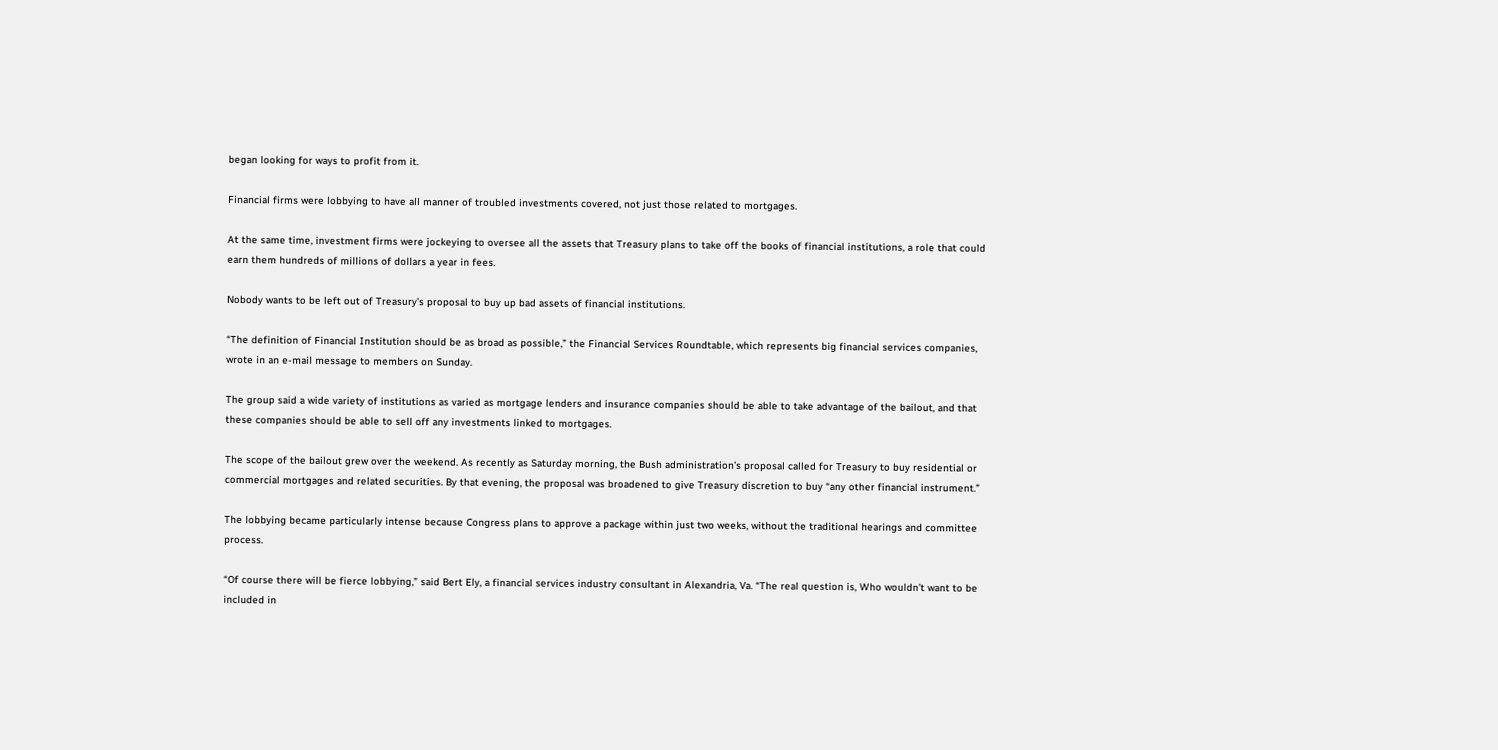began looking for ways to profit from it.

Financial firms were lobbying to have all manner of troubled investments covered, not just those related to mortgages.

At the same time, investment firms were jockeying to oversee all the assets that Treasury plans to take off the books of financial institutions, a role that could earn them hundreds of millions of dollars a year in fees.

Nobody wants to be left out of Treasury’s proposal to buy up bad assets of financial institutions.

“The definition of Financial Institution should be as broad as possible,” the Financial Services Roundtable, which represents big financial services companies, wrote in an e-mail message to members on Sunday.

The group said a wide variety of institutions as varied as mortgage lenders and insurance companies should be able to take advantage of the bailout, and that these companies should be able to sell off any investments linked to mortgages.

The scope of the bailout grew over the weekend. As recently as Saturday morning, the Bush administration’s proposal called for Treasury to buy residential or commercial mortgages and related securities. By that evening, the proposal was broadened to give Treasury discretion to buy “any other financial instrument.”

The lobbying became particularly intense because Congress plans to approve a package within just two weeks, without the traditional hearings and committee process.

“Of course there will be fierce lobbying,” said Bert Ely, a financial services industry consultant in Alexandria, Va. “The real question is, Who wouldn’t want to be included in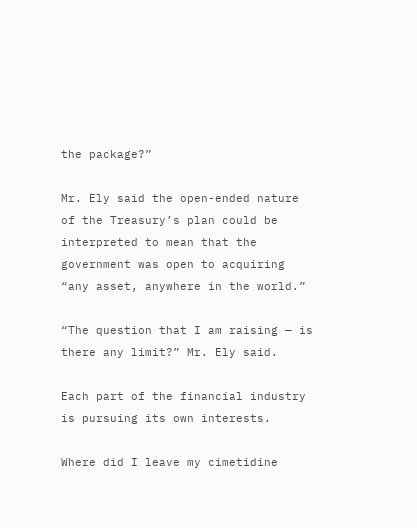the package?”

Mr. Ely said the open-ended nature of the Treasury’s plan could be interpreted to mean that the government was open to acquiring “any asset, anywhere in the world.”

“The question that I am raising — is there any limit?” Mr. Ely said.

Each part of the financial industry is pursuing its own interests.

Where did I leave my cimetidine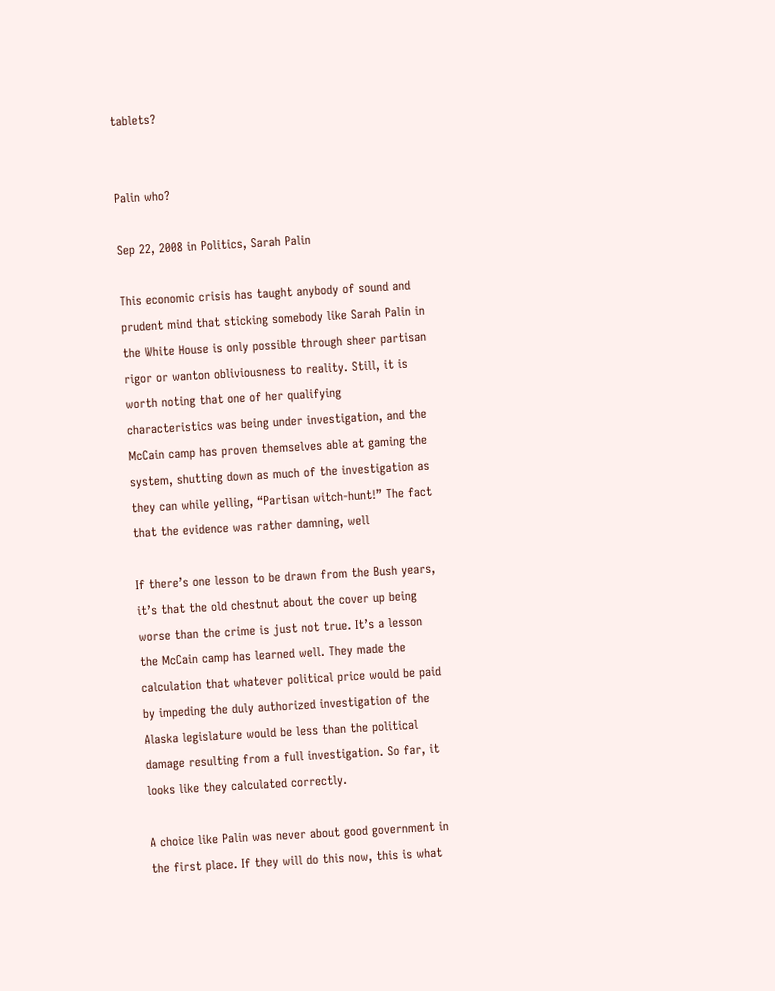tablets?


Palin who?

Sep 22, 2008 in Politics, Sarah Palin

This economic crisis has taught anybody of sound and prudent mind that sticking somebody like Sarah Palin in the White House is only possible through sheer partisan rigor or wanton obliviousness to reality. Still, it is worth noting that one of her qualifying characteristics was being under investigation, and the McCain camp has proven themselves able at gaming the system, shutting down as much of the investigation as they can while yelling, “Partisan witch-hunt!” The fact that the evidence was rather damning, well

If there’s one lesson to be drawn from the Bush years, it’s that the old chestnut about the cover up being worse than the crime is just not true. It’s a lesson the McCain camp has learned well. They made the calculation that whatever political price would be paid by impeding the duly authorized investigation of the Alaska legislature would be less than the political damage resulting from a full investigation. So far, it looks like they calculated correctly.

A choice like Palin was never about good government in the first place. If they will do this now, this is what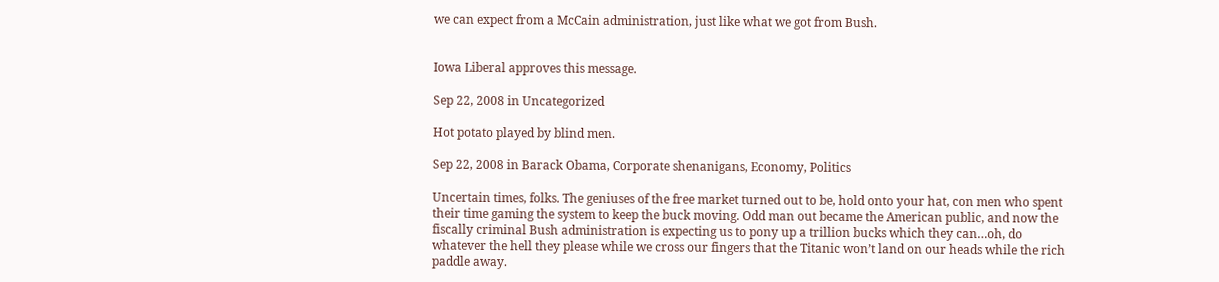we can expect from a McCain administration, just like what we got from Bush.


Iowa Liberal approves this message.

Sep 22, 2008 in Uncategorized

Hot potato played by blind men.

Sep 22, 2008 in Barack Obama, Corporate shenanigans, Economy, Politics

Uncertain times, folks. The geniuses of the free market turned out to be, hold onto your hat, con men who spent their time gaming the system to keep the buck moving. Odd man out became the American public, and now the fiscally criminal Bush administration is expecting us to pony up a trillion bucks which they can…oh, do whatever the hell they please while we cross our fingers that the Titanic won’t land on our heads while the rich paddle away.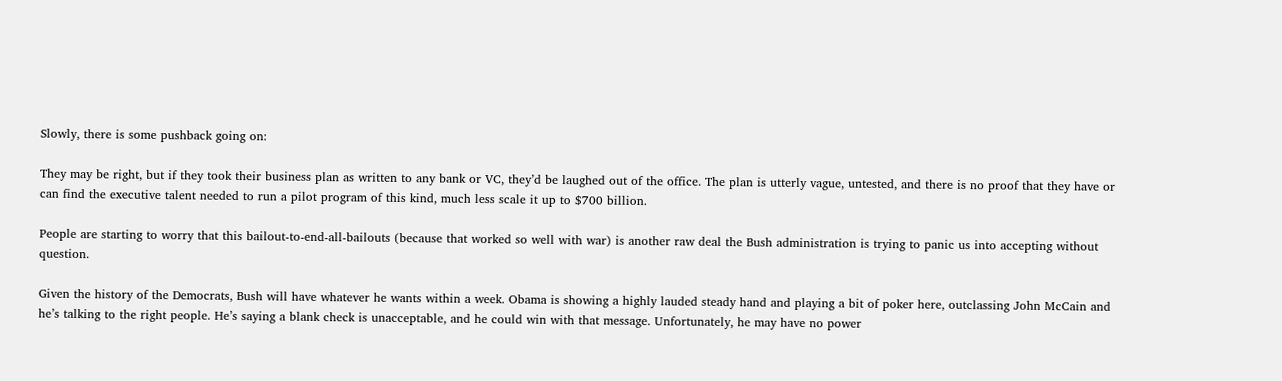Slowly, there is some pushback going on:

They may be right, but if they took their business plan as written to any bank or VC, they’d be laughed out of the office. The plan is utterly vague, untested, and there is no proof that they have or can find the executive talent needed to run a pilot program of this kind, much less scale it up to $700 billion.

People are starting to worry that this bailout-to-end-all-bailouts (because that worked so well with war) is another raw deal the Bush administration is trying to panic us into accepting without question.

Given the history of the Democrats, Bush will have whatever he wants within a week. Obama is showing a highly lauded steady hand and playing a bit of poker here, outclassing John McCain and he’s talking to the right people. He’s saying a blank check is unacceptable, and he could win with that message. Unfortunately, he may have no power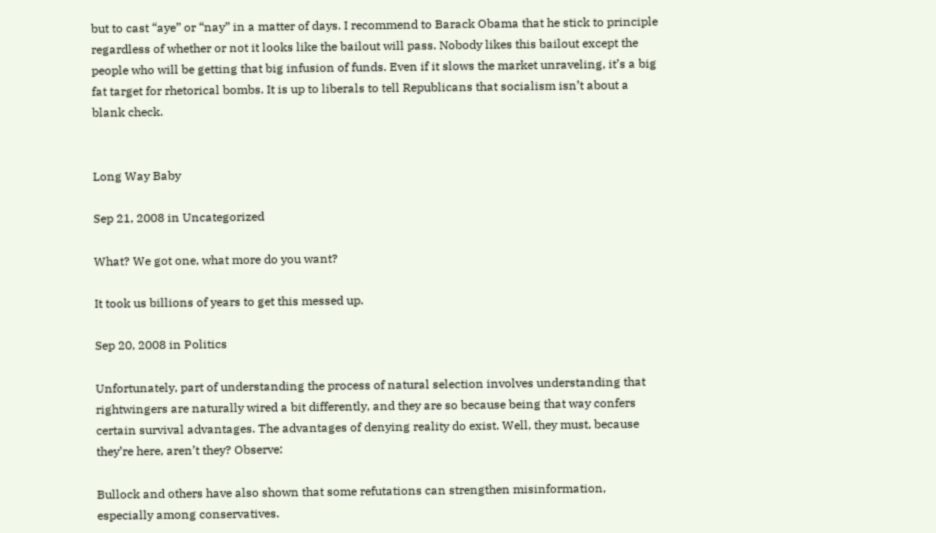but to cast “aye” or “nay” in a matter of days. I recommend to Barack Obama that he stick to principle regardless of whether or not it looks like the bailout will pass. Nobody likes this bailout except the people who will be getting that big infusion of funds. Even if it slows the market unraveling, it’s a big fat target for rhetorical bombs. It is up to liberals to tell Republicans that socialism isn’t about a blank check.


Long Way Baby

Sep 21, 2008 in Uncategorized

What? We got one, what more do you want?

It took us billions of years to get this messed up.

Sep 20, 2008 in Politics

Unfortunately, part of understanding the process of natural selection involves understanding that rightwingers are naturally wired a bit differently, and they are so because being that way confers certain survival advantages. The advantages of denying reality do exist. Well, they must, because they’re here, aren’t they? Observe:

Bullock and others have also shown that some refutations can strengthen misinformation, especially among conservatives.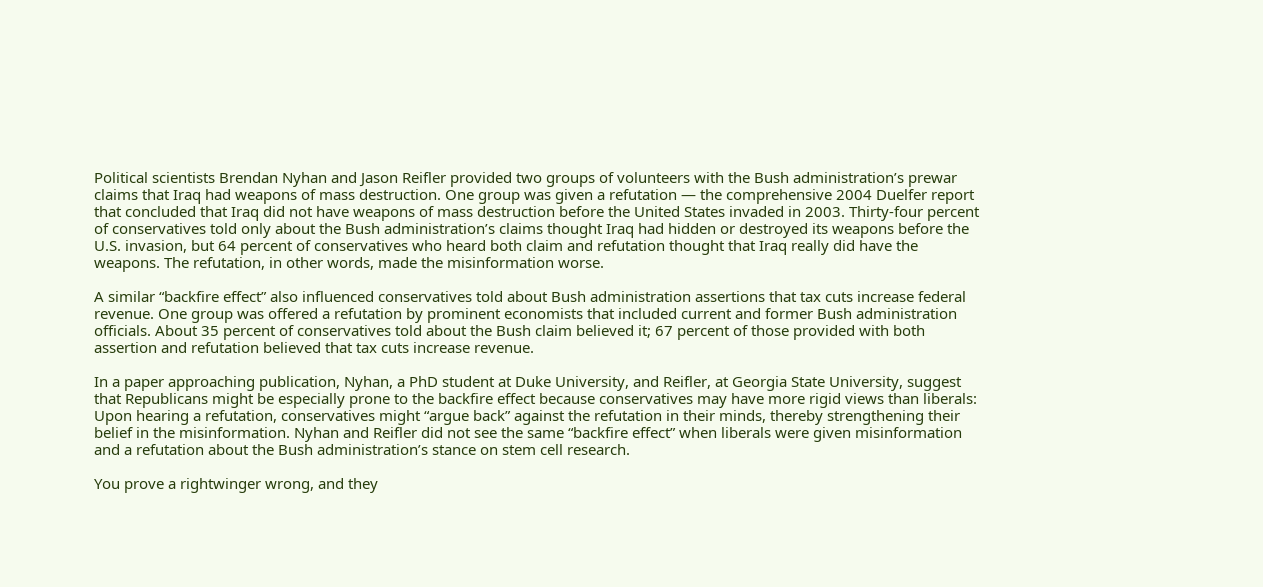Political scientists Brendan Nyhan and Jason Reifler provided two groups of volunteers with the Bush administration’s prewar claims that Iraq had weapons of mass destruction. One group was given a refutation — the comprehensive 2004 Duelfer report that concluded that Iraq did not have weapons of mass destruction before the United States invaded in 2003. Thirty-four percent of conservatives told only about the Bush administration’s claims thought Iraq had hidden or destroyed its weapons before the U.S. invasion, but 64 percent of conservatives who heard both claim and refutation thought that Iraq really did have the weapons. The refutation, in other words, made the misinformation worse.

A similar “backfire effect” also influenced conservatives told about Bush administration assertions that tax cuts increase federal revenue. One group was offered a refutation by prominent economists that included current and former Bush administration officials. About 35 percent of conservatives told about the Bush claim believed it; 67 percent of those provided with both assertion and refutation believed that tax cuts increase revenue.

In a paper approaching publication, Nyhan, a PhD student at Duke University, and Reifler, at Georgia State University, suggest that Republicans might be especially prone to the backfire effect because conservatives may have more rigid views than liberals: Upon hearing a refutation, conservatives might “argue back” against the refutation in their minds, thereby strengthening their belief in the misinformation. Nyhan and Reifler did not see the same “backfire effect” when liberals were given misinformation and a refutation about the Bush administration’s stance on stem cell research.

You prove a rightwinger wrong, and they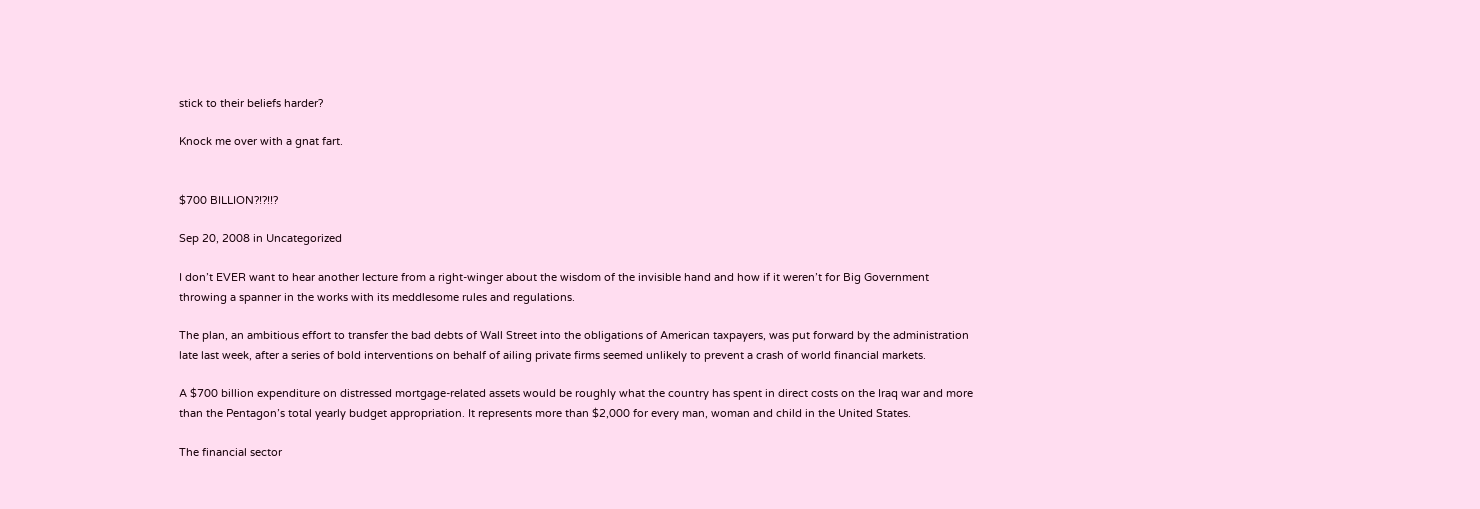stick to their beliefs harder?

Knock me over with a gnat fart.


$700 BILLION?!?!!?

Sep 20, 2008 in Uncategorized

I don’t EVER want to hear another lecture from a right-winger about the wisdom of the invisible hand and how if it weren’t for Big Government throwing a spanner in the works with its meddlesome rules and regulations.

The plan, an ambitious effort to transfer the bad debts of Wall Street into the obligations of American taxpayers, was put forward by the administration late last week, after a series of bold interventions on behalf of ailing private firms seemed unlikely to prevent a crash of world financial markets.

A $700 billion expenditure on distressed mortgage-related assets would be roughly what the country has spent in direct costs on the Iraq war and more than the Pentagon’s total yearly budget appropriation. It represents more than $2,000 for every man, woman and child in the United States.

The financial sector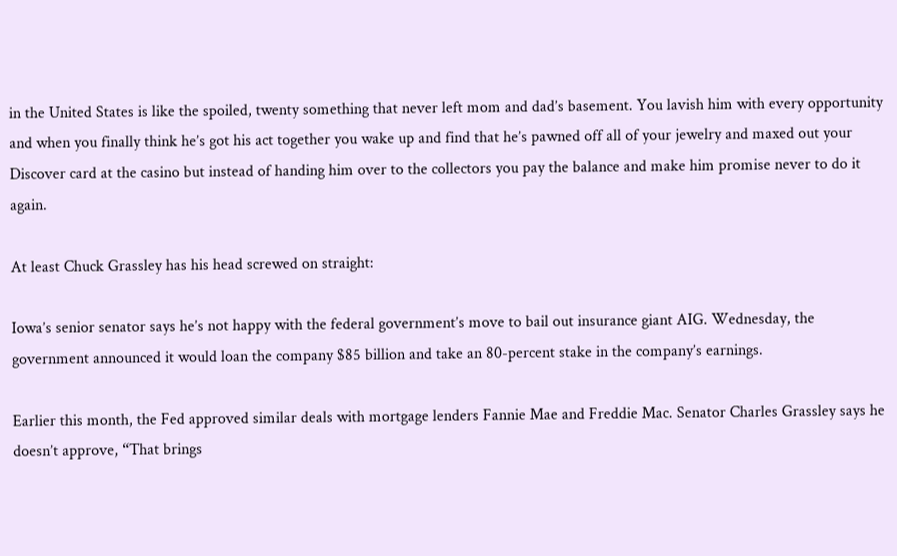in the United States is like the spoiled, twenty something that never left mom and dad’s basement. You lavish him with every opportunity and when you finally think he’s got his act together you wake up and find that he’s pawned off all of your jewelry and maxed out your Discover card at the casino but instead of handing him over to the collectors you pay the balance and make him promise never to do it again.

At least Chuck Grassley has his head screwed on straight:

Iowa’s senior senator says he’s not happy with the federal government’s move to bail out insurance giant AIG. Wednesday, the government announced it would loan the company $85 billion and take an 80-percent stake in the company’s earnings.

Earlier this month, the Fed approved similar deals with mortgage lenders Fannie Mae and Freddie Mac. Senator Charles Grassley says he doesn’t approve, “That brings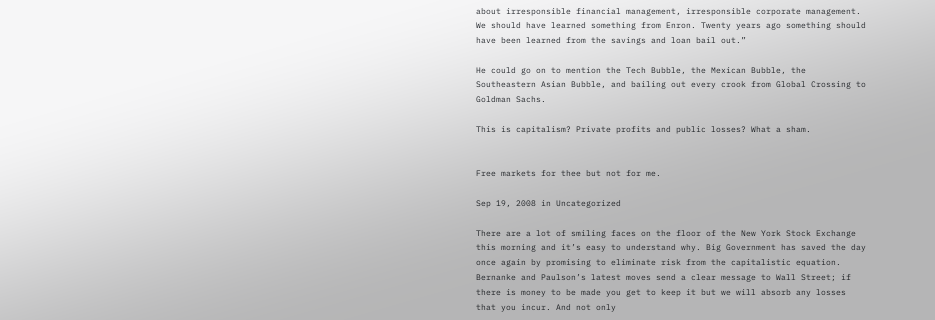about irresponsible financial management, irresponsible corporate management. We should have learned something from Enron. Twenty years ago something should have been learned from the savings and loan bail out.”

He could go on to mention the Tech Bubble, the Mexican Bubble, the Southeastern Asian Bubble, and bailing out every crook from Global Crossing to Goldman Sachs.

This is capitalism? Private profits and public losses? What a sham.


Free markets for thee but not for me.

Sep 19, 2008 in Uncategorized

There are a lot of smiling faces on the floor of the New York Stock Exchange this morning and it’s easy to understand why. Big Government has saved the day once again by promising to eliminate risk from the capitalistic equation. Bernanke and Paulson’s latest moves send a clear message to Wall Street; if there is money to be made you get to keep it but we will absorb any losses that you incur. And not only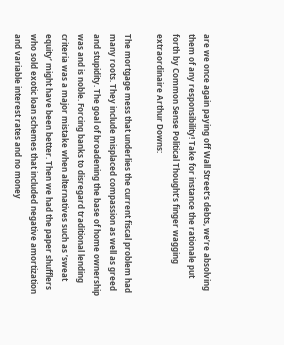are we once again paying off Wall Street’s debts, we’re absolving them of any responsibility! Take for instance the rationale put forth by Common Sense Political Thought’s finger wagging extraordinaire Arthur Downs:

The mortgage mess that underlies the current fiscal problem had many roots. They include misplaced compassion as well as greed and stupidity. The goal of broadening the base of home ownership was and is noble. Forcing banks to disregard traditional lending criteria was a major mistake when alternatives such as ’sweat equity’ might have been better. Then we had the paper shufflers who sold exotic loan schemes that included negative amortization and variable interest rates and no money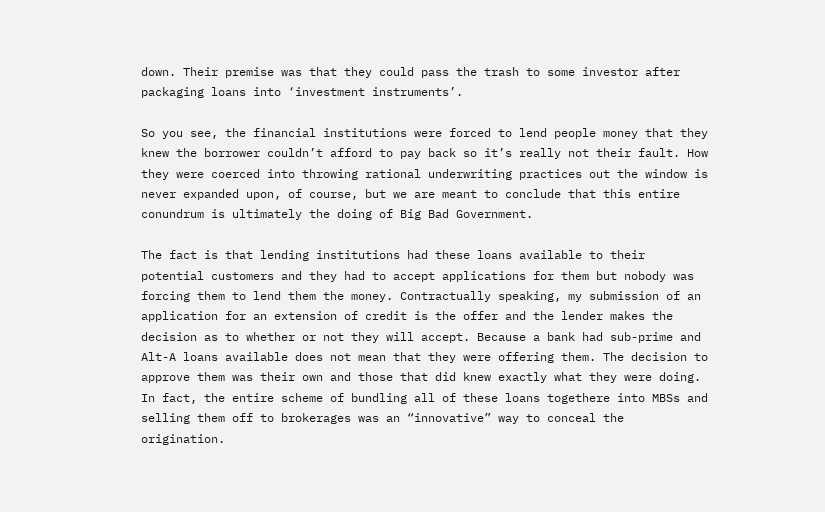down. Their premise was that they could pass the trash to some investor after packaging loans into ‘investment instruments’.

So you see, the financial institutions were forced to lend people money that they knew the borrower couldn’t afford to pay back so it’s really not their fault. How they were coerced into throwing rational underwriting practices out the window is never expanded upon, of course, but we are meant to conclude that this entire conundrum is ultimately the doing of Big Bad Government.

The fact is that lending institutions had these loans available to their potential customers and they had to accept applications for them but nobody was forcing them to lend them the money. Contractually speaking, my submission of an application for an extension of credit is the offer and the lender makes the decision as to whether or not they will accept. Because a bank had sub-prime and Alt-A loans available does not mean that they were offering them. The decision to approve them was their own and those that did knew exactly what they were doing. In fact, the entire scheme of bundling all of these loans togethere into MBSs and selling them off to brokerages was an “innovative” way to conceal the origination.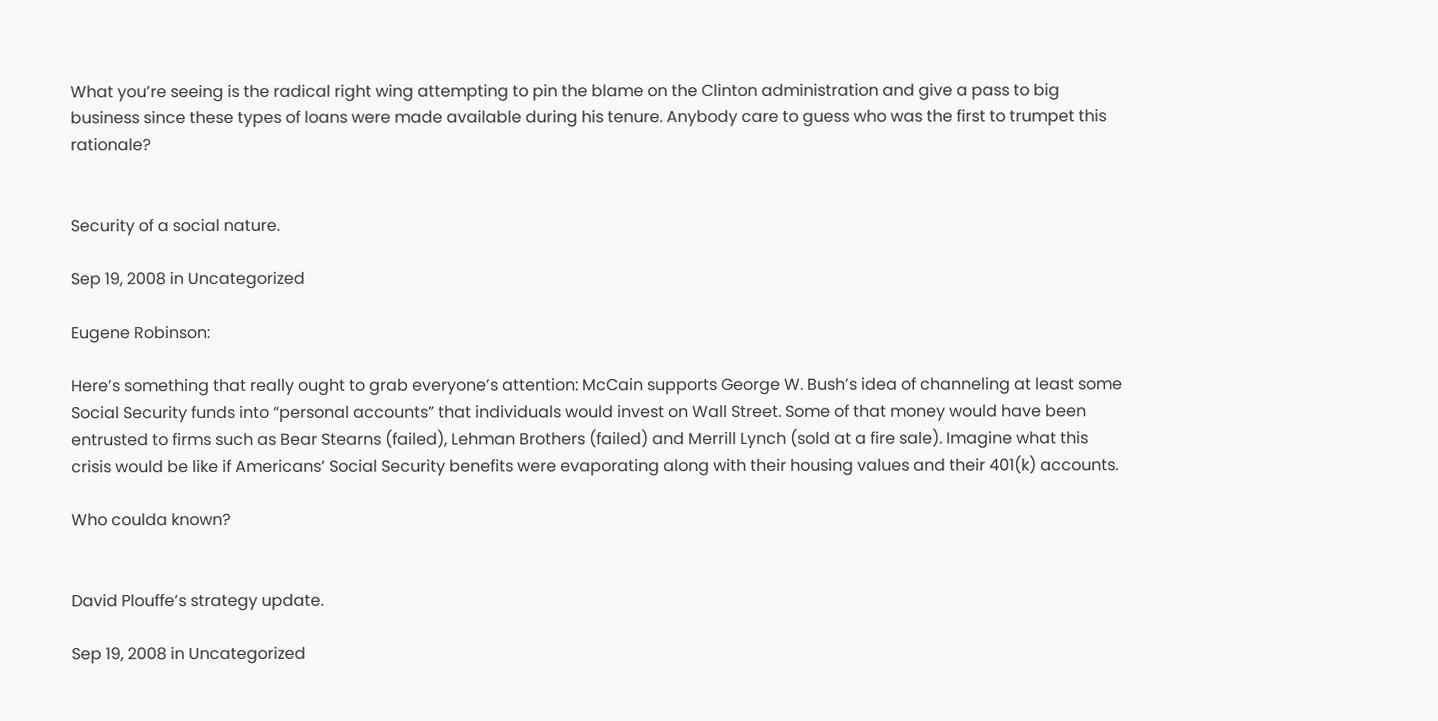What you’re seeing is the radical right wing attempting to pin the blame on the Clinton administration and give a pass to big business since these types of loans were made available during his tenure. Anybody care to guess who was the first to trumpet this rationale?


Security of a social nature.

Sep 19, 2008 in Uncategorized

Eugene Robinson:

Here’s something that really ought to grab everyone’s attention: McCain supports George W. Bush’s idea of channeling at least some Social Security funds into “personal accounts” that individuals would invest on Wall Street. Some of that money would have been entrusted to firms such as Bear Stearns (failed), Lehman Brothers (failed) and Merrill Lynch (sold at a fire sale). Imagine what this crisis would be like if Americans’ Social Security benefits were evaporating along with their housing values and their 401(k) accounts.

Who coulda known?


David Plouffe’s strategy update.

Sep 19, 2008 in Uncategorized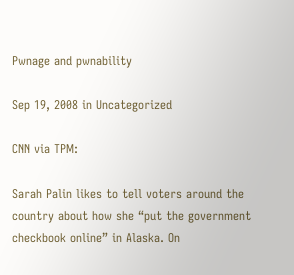Pwnage and pwnability

Sep 19, 2008 in Uncategorized

CNN via TPM:

Sarah Palin likes to tell voters around the country about how she “put the government checkbook online” in Alaska. On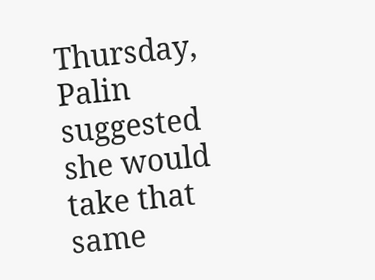Thursday, Palin suggested she would take that same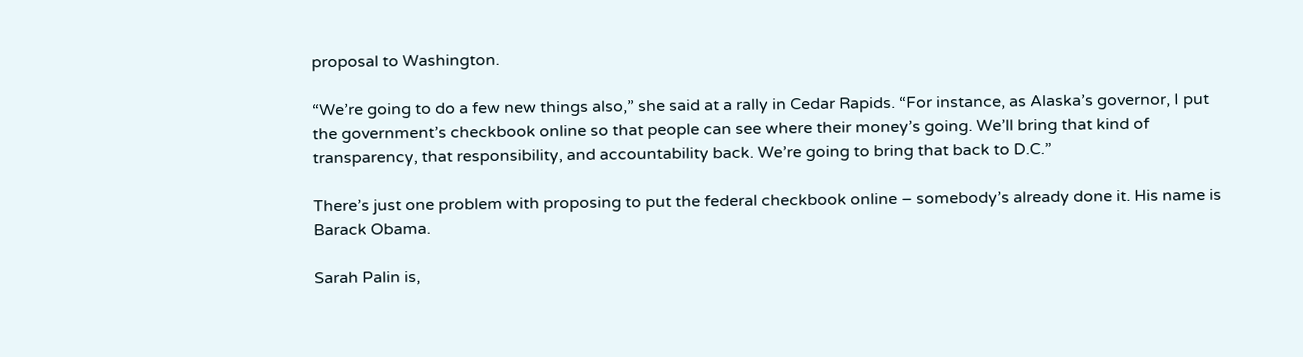proposal to Washington.

“We’re going to do a few new things also,” she said at a rally in Cedar Rapids. “For instance, as Alaska’s governor, I put the government’s checkbook online so that people can see where their money’s going. We’ll bring that kind of transparency, that responsibility, and accountability back. We’re going to bring that back to D.C.”

There’s just one problem with proposing to put the federal checkbook online – somebody’s already done it. His name is Barack Obama.

Sarah Palin is,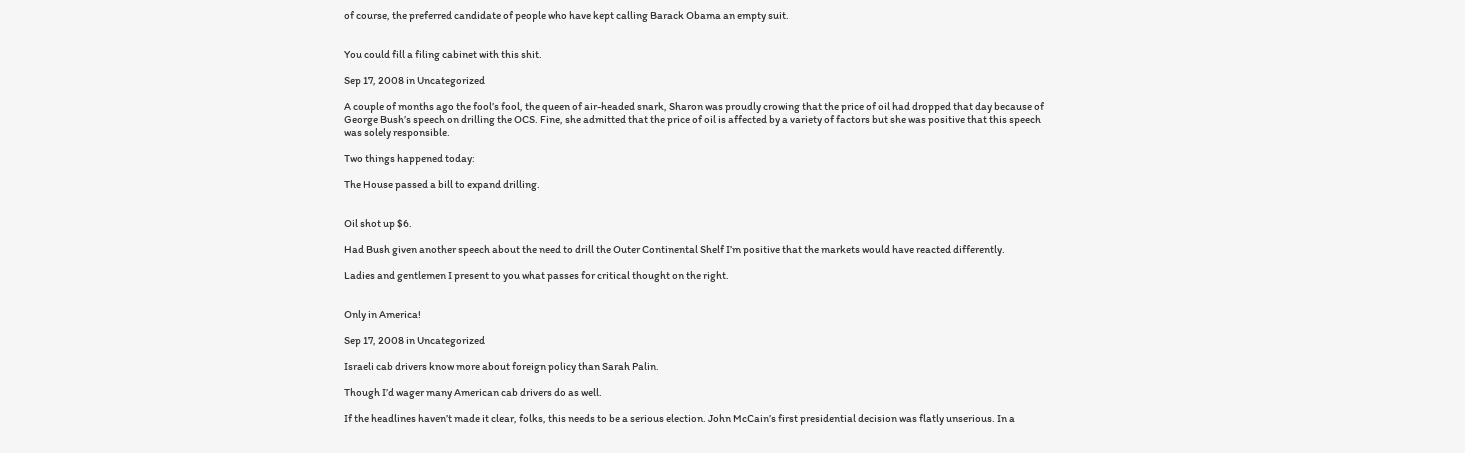of course, the preferred candidate of people who have kept calling Barack Obama an empty suit.


You could fill a filing cabinet with this shit.

Sep 17, 2008 in Uncategorized

A couple of months ago the fool’s fool, the queen of air-headed snark, Sharon was proudly crowing that the price of oil had dropped that day because of George Bush’s speech on drilling the OCS. Fine, she admitted that the price of oil is affected by a variety of factors but she was positive that this speech was solely responsible.

Two things happened today:

The House passed a bill to expand drilling.


Oil shot up $6.

Had Bush given another speech about the need to drill the Outer Continental Shelf I’m positive that the markets would have reacted differently.

Ladies and gentlemen I present to you what passes for critical thought on the right.


Only in America!

Sep 17, 2008 in Uncategorized

Israeli cab drivers know more about foreign policy than Sarah Palin.

Though I’d wager many American cab drivers do as well.

If the headlines haven’t made it clear, folks, this needs to be a serious election. John McCain’s first presidential decision was flatly unserious. In a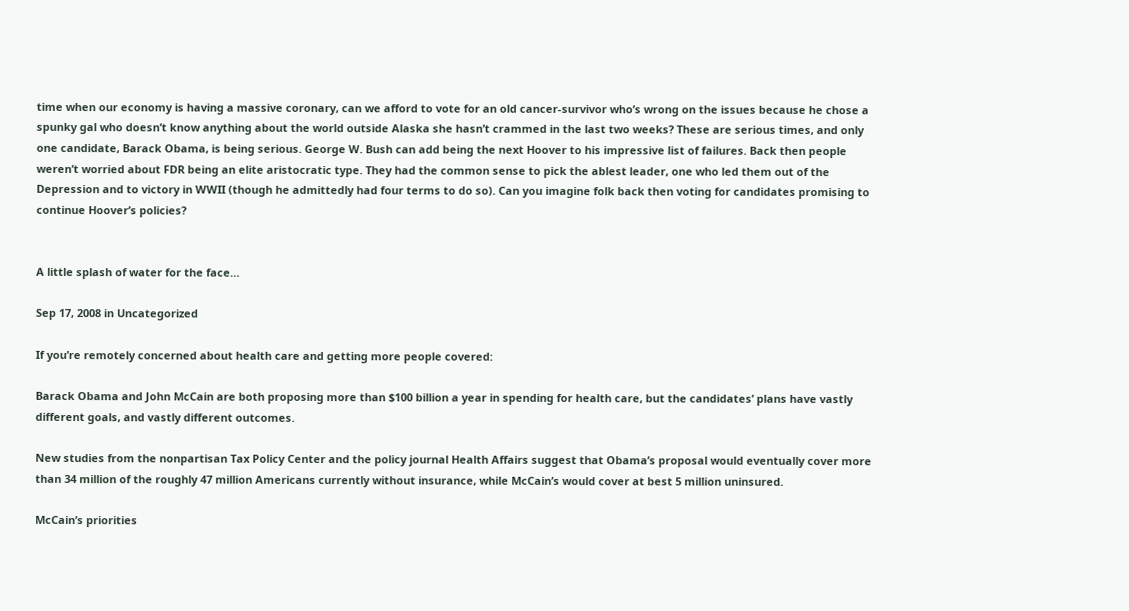time when our economy is having a massive coronary, can we afford to vote for an old cancer-survivor who’s wrong on the issues because he chose a spunky gal who doesn’t know anything about the world outside Alaska she hasn’t crammed in the last two weeks? These are serious times, and only one candidate, Barack Obama, is being serious. George W. Bush can add being the next Hoover to his impressive list of failures. Back then people weren’t worried about FDR being an elite aristocratic type. They had the common sense to pick the ablest leader, one who led them out of the Depression and to victory in WWII (though he admittedly had four terms to do so). Can you imagine folk back then voting for candidates promising to continue Hoover’s policies?


A little splash of water for the face…

Sep 17, 2008 in Uncategorized

If you’re remotely concerned about health care and getting more people covered:

Barack Obama and John McCain are both proposing more than $100 billion a year in spending for health care, but the candidates’ plans have vastly different goals, and vastly different outcomes.

New studies from the nonpartisan Tax Policy Center and the policy journal Health Affairs suggest that Obama’s proposal would eventually cover more than 34 million of the roughly 47 million Americans currently without insurance, while McCain’s would cover at best 5 million uninsured.

McCain’s priorities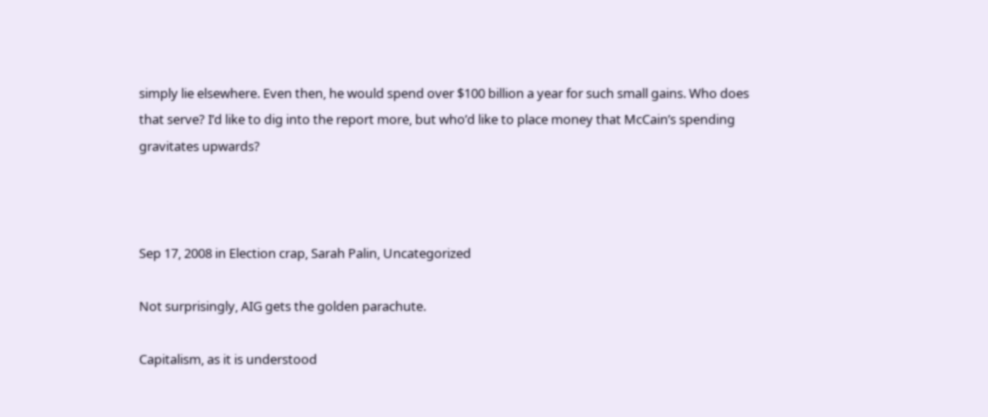simply lie elsewhere. Even then, he would spend over $100 billion a year for such small gains. Who does that serve? I’d like to dig into the report more, but who’d like to place money that McCain’s spending gravitates upwards?



Sep 17, 2008 in Election crap, Sarah Palin, Uncategorized

Not surprisingly, AIG gets the golden parachute.

Capitalism, as it is understood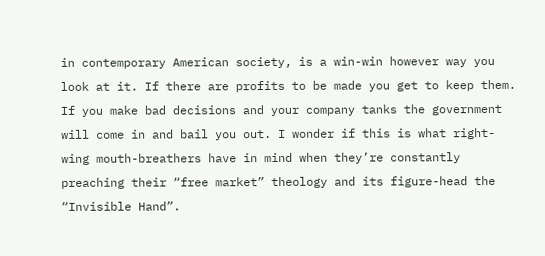in contemporary American society, is a win-win however way you look at it. If there are profits to be made you get to keep them. If you make bad decisions and your company tanks the government will come in and bail you out. I wonder if this is what right-wing mouth-breathers have in mind when they’re constantly preaching their “free market” theology and its figure-head the “Invisible Hand”.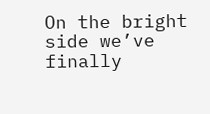On the bright side we’ve finally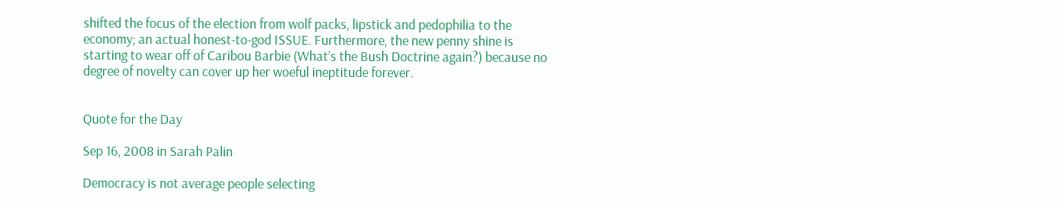shifted the focus of the election from wolf packs, lipstick and pedophilia to the economy; an actual honest-to-god ISSUE. Furthermore, the new penny shine is starting to wear off of Caribou Barbie (What’s the Bush Doctrine again?) because no degree of novelty can cover up her woeful ineptitude forever.


Quote for the Day

Sep 16, 2008 in Sarah Palin

Democracy is not average people selecting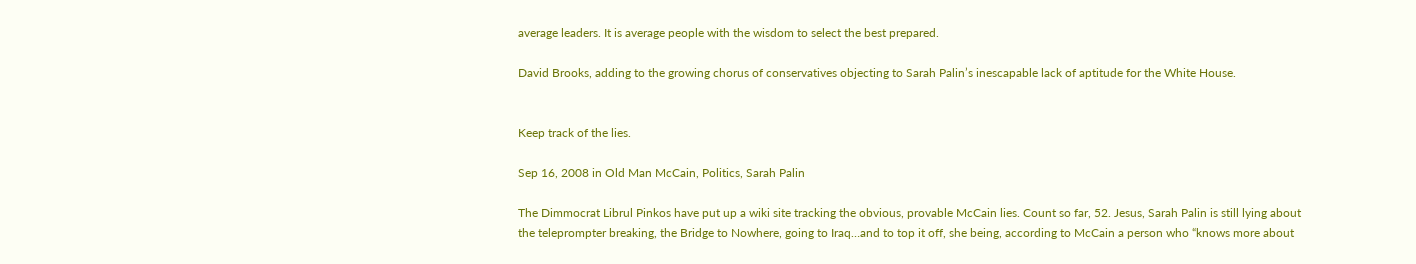average leaders. It is average people with the wisdom to select the best prepared.

David Brooks, adding to the growing chorus of conservatives objecting to Sarah Palin’s inescapable lack of aptitude for the White House.


Keep track of the lies.

Sep 16, 2008 in Old Man McCain, Politics, Sarah Palin

The Dimmocrat Librul Pinkos have put up a wiki site tracking the obvious, provable McCain lies. Count so far, 52. Jesus, Sarah Palin is still lying about the teleprompter breaking, the Bridge to Nowhere, going to Iraq…and to top it off, she being, according to McCain a person who “knows more about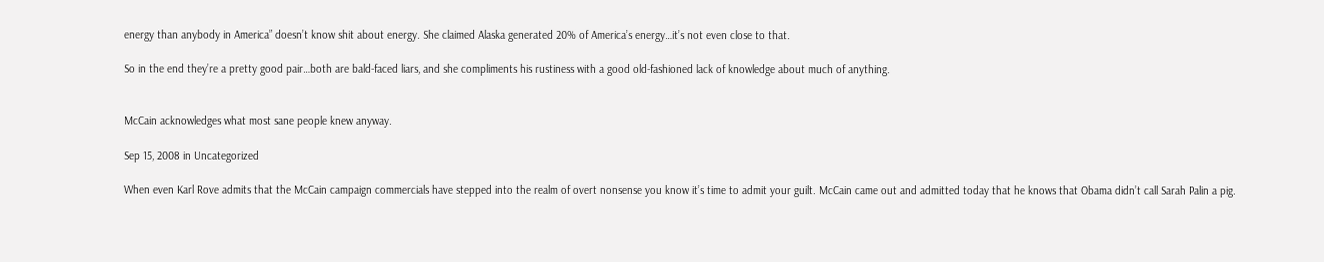energy than anybody in America” doesn’t know shit about energy. She claimed Alaska generated 20% of America’s energy…it’s not even close to that.

So in the end they’re a pretty good pair…both are bald-faced liars, and she compliments his rustiness with a good old-fashioned lack of knowledge about much of anything.


McCain acknowledges what most sane people knew anyway.

Sep 15, 2008 in Uncategorized

When even Karl Rove admits that the McCain campaign commercials have stepped into the realm of overt nonsense you know it’s time to admit your guilt. McCain came out and admitted today that he knows that Obama didn’t call Sarah Palin a pig.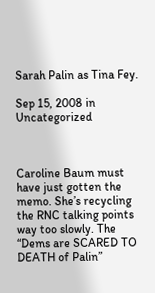Sarah Palin as Tina Fey.

Sep 15, 2008 in Uncategorized



Caroline Baum must have just gotten the memo. She’s recycling the RNC talking points way too slowly. The “Dems are SCARED TO DEATH of Palin”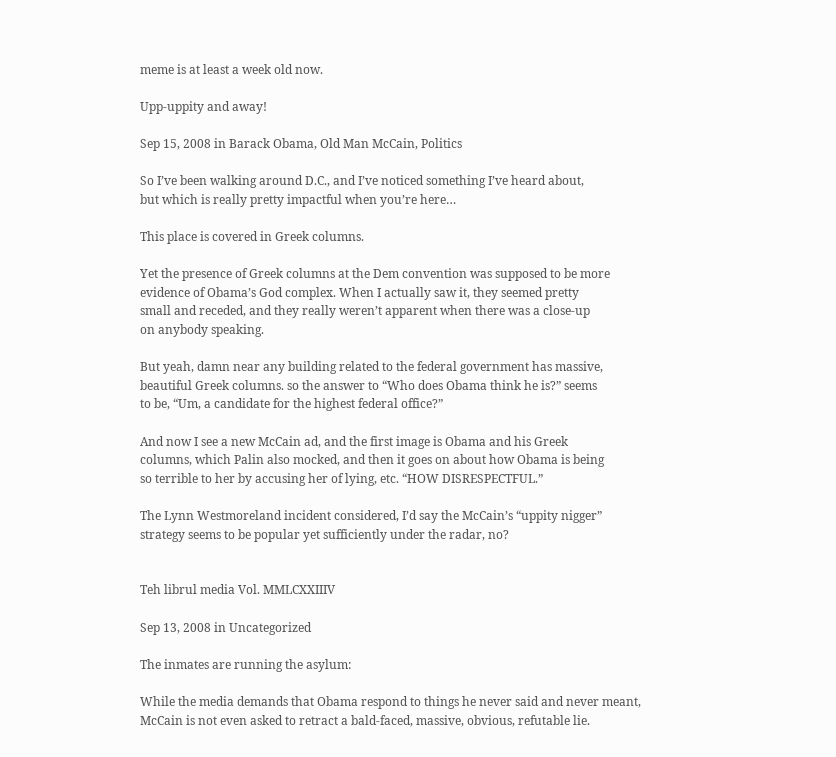meme is at least a week old now.

Upp-uppity and away!

Sep 15, 2008 in Barack Obama, Old Man McCain, Politics

So I’ve been walking around D.C., and I’ve noticed something I’ve heard about,
but which is really pretty impactful when you’re here…

This place is covered in Greek columns.

Yet the presence of Greek columns at the Dem convention was supposed to be more
evidence of Obama’s God complex. When I actually saw it, they seemed pretty
small and receded, and they really weren’t apparent when there was a close-up
on anybody speaking.

But yeah, damn near any building related to the federal government has massive,
beautiful Greek columns. so the answer to “Who does Obama think he is?” seems
to be, “Um, a candidate for the highest federal office?”

And now I see a new McCain ad, and the first image is Obama and his Greek
columns, which Palin also mocked, and then it goes on about how Obama is being
so terrible to her by accusing her of lying, etc. “HOW DISRESPECTFUL.”

The Lynn Westmoreland incident considered, I’d say the McCain’s “uppity nigger”
strategy seems to be popular yet sufficiently under the radar, no?


Teh librul media Vol. MMLCXXIIIV

Sep 13, 2008 in Uncategorized

The inmates are running the asylum:

While the media demands that Obama respond to things he never said and never meant, McCain is not even asked to retract a bald-faced, massive, obvious, refutable lie.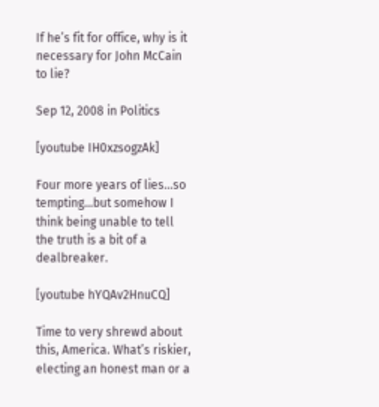If he’s fit for office, why is it necessary for John McCain to lie?

Sep 12, 2008 in Politics

[youtube IH0xzsogzAk]

Four more years of lies…so tempting…but somehow I think being unable to tell the truth is a bit of a dealbreaker.

[youtube hYQAv2HnuCQ]

Time to very shrewd about this, America. What’s riskier, electing an honest man or a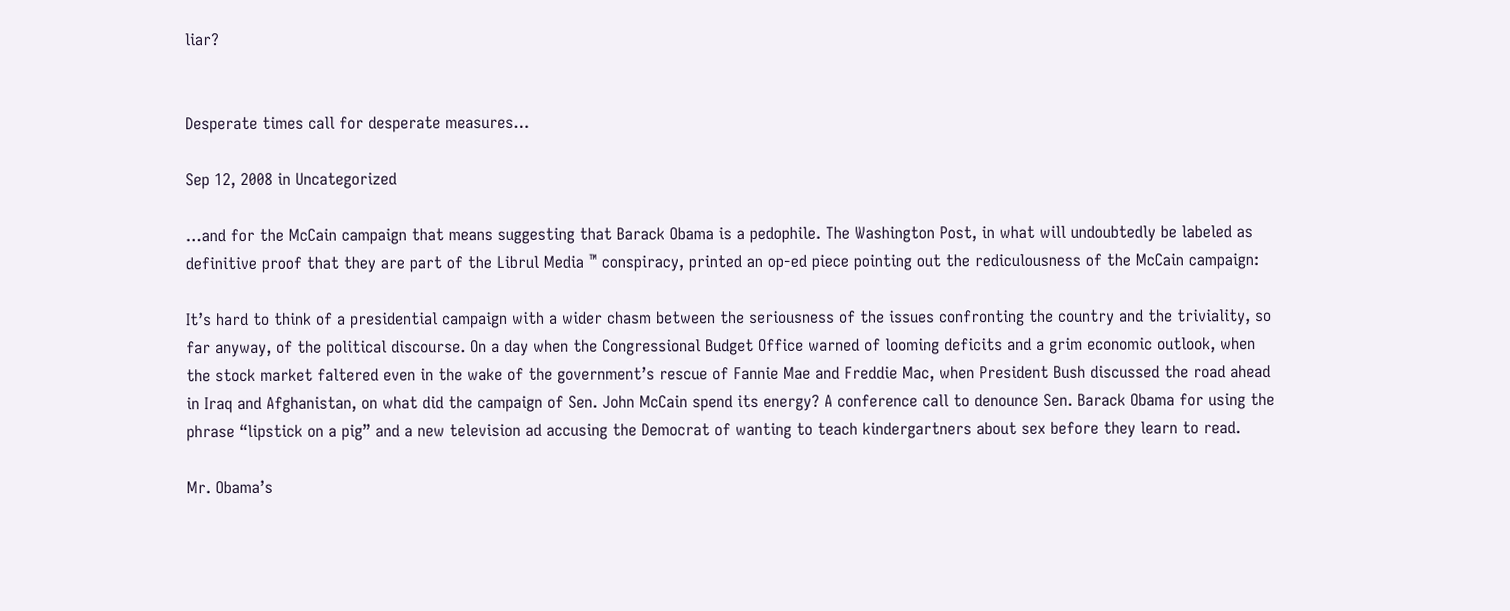liar?


Desperate times call for desperate measures…

Sep 12, 2008 in Uncategorized

…and for the McCain campaign that means suggesting that Barack Obama is a pedophile. The Washington Post, in what will undoubtedly be labeled as definitive proof that they are part of the Librul Media ™ conspiracy, printed an op-ed piece pointing out the rediculousness of the McCain campaign:

It’s hard to think of a presidential campaign with a wider chasm between the seriousness of the issues confronting the country and the triviality, so far anyway, of the political discourse. On a day when the Congressional Budget Office warned of looming deficits and a grim economic outlook, when the stock market faltered even in the wake of the government’s rescue of Fannie Mae and Freddie Mac, when President Bush discussed the road ahead in Iraq and Afghanistan, on what did the campaign of Sen. John McCain spend its energy? A conference call to denounce Sen. Barack Obama for using the phrase “lipstick on a pig” and a new television ad accusing the Democrat of wanting to teach kindergartners about sex before they learn to read.

Mr. Obama’s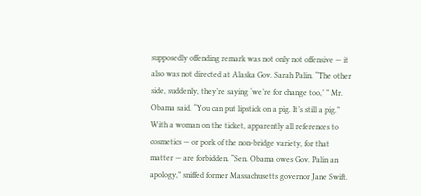supposedly offending remark was not only not offensive — it also was not directed at Alaska Gov. Sarah Palin. “The other side, suddenly, they’re saying ‘we’re for change too,’ ” Mr. Obama said. “You can put lipstick on a pig. It’s still a pig.” With a woman on the ticket, apparently all references to cosmetics — or pork of the non-bridge variety, for that matter — are forbidden. “Sen. Obama owes Gov. Palin an apology,” sniffed former Massachusetts governor Jane Swift.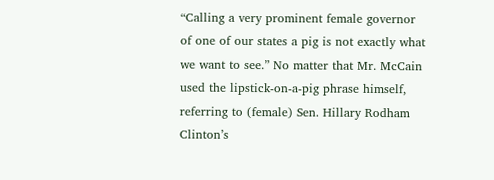“Calling a very prominent female governor of one of our states a pig is not exactly what we want to see.” No matter that Mr. McCain used the lipstick-on-a-pig phrase himself, referring to (female) Sen. Hillary Rodham Clinton’s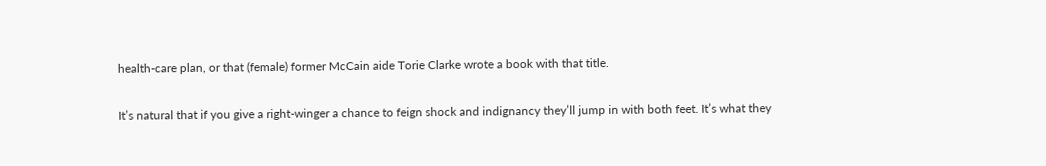health-care plan, or that (female) former McCain aide Torie Clarke wrote a book with that title.

It’s natural that if you give a right-winger a chance to feign shock and indignancy they’ll jump in with both feet. It’s what they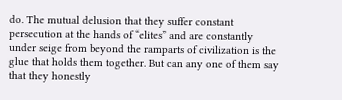do. The mutual delusion that they suffer constant persecution at the hands of “elites” and are constantly under seige from beyond the ramparts of civilization is the glue that holds them together. But can any one of them say that they honestly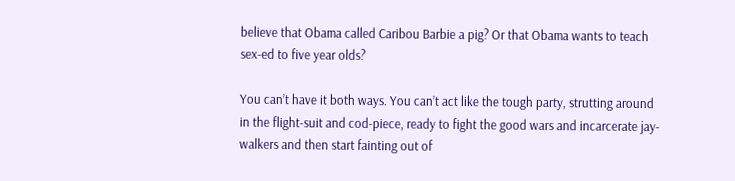believe that Obama called Caribou Barbie a pig? Or that Obama wants to teach sex-ed to five year olds?

You can’t have it both ways. You can’t act like the tough party, strutting around in the flight-suit and cod-piece, ready to fight the good wars and incarcerate jay-walkers and then start fainting out of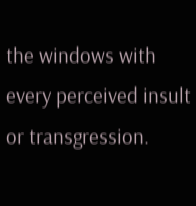the windows with every perceived insult or transgression.